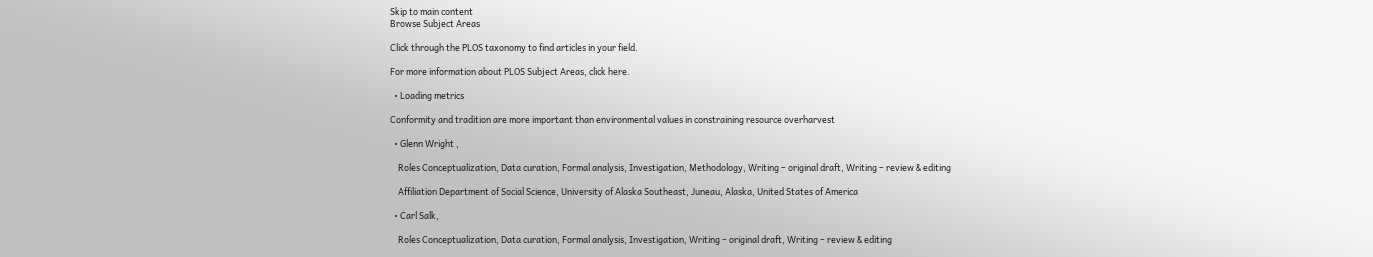Skip to main content
Browse Subject Areas

Click through the PLOS taxonomy to find articles in your field.

For more information about PLOS Subject Areas, click here.

  • Loading metrics

Conformity and tradition are more important than environmental values in constraining resource overharvest

  • Glenn Wright ,

    Roles Conceptualization, Data curation, Formal analysis, Investigation, Methodology, Writing – original draft, Writing – review & editing

    Affiliation Department of Social Science, University of Alaska Southeast, Juneau, Alaska, United States of America

  • Carl Salk,

    Roles Conceptualization, Data curation, Formal analysis, Investigation, Writing – original draft, Writing – review & editing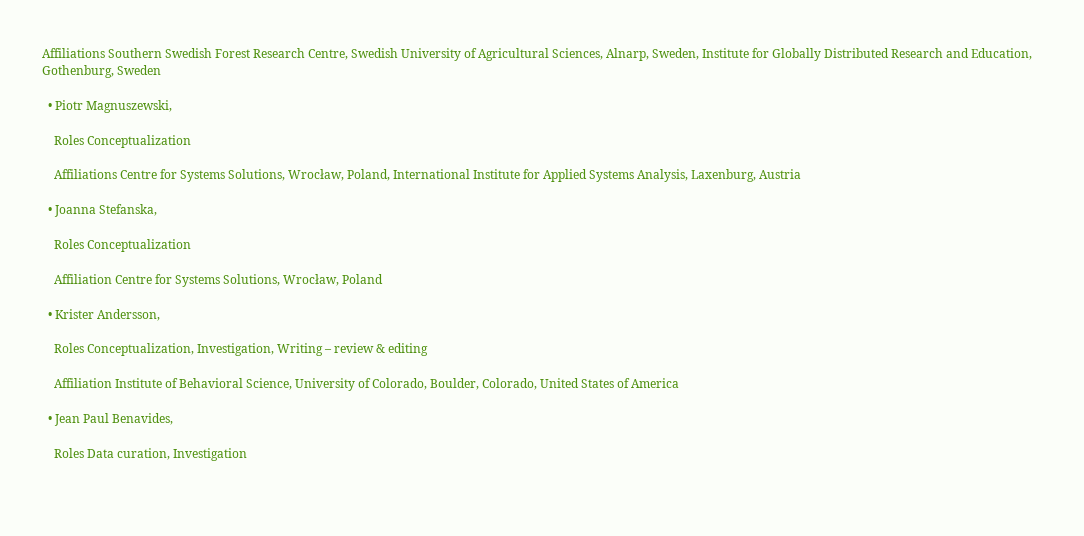Affiliations Southern Swedish Forest Research Centre, Swedish University of Agricultural Sciences, Alnarp, Sweden, Institute for Globally Distributed Research and Education, Gothenburg, Sweden

  • Piotr Magnuszewski,

    Roles Conceptualization

    Affiliations Centre for Systems Solutions, Wrocław, Poland, International Institute for Applied Systems Analysis, Laxenburg, Austria

  • Joanna Stefanska,

    Roles Conceptualization

    Affiliation Centre for Systems Solutions, Wrocław, Poland

  • Krister Andersson,

    Roles Conceptualization, Investigation, Writing – review & editing

    Affiliation Institute of Behavioral Science, University of Colorado, Boulder, Colorado, United States of America

  • Jean Paul Benavides,

    Roles Data curation, Investigation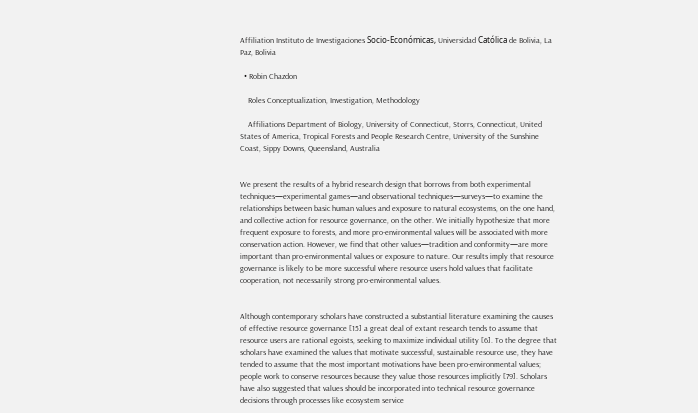Affiliation Instituto de Investigaciones Socio-Económicas, Universidad Católica de Bolivia, La Paz, Bolivia

  • Robin Chazdon

    Roles Conceptualization, Investigation, Methodology

    Affiliations Department of Biology, University of Connecticut, Storrs, Connecticut, United States of America, Tropical Forests and People Research Centre, University of the Sunshine Coast, Sippy Downs, Queensland, Australia


We present the results of a hybrid research design that borrows from both experimental techniques—experimental games—and observational techniques—surveys—to examine the relationships between basic human values and exposure to natural ecosystems, on the one hand, and collective action for resource governance, on the other. We initially hypothesize that more frequent exposure to forests, and more pro-environmental values will be associated with more conservation action. However, we find that other values—tradition and conformity—are more important than pro-environmental values or exposure to nature. Our results imply that resource governance is likely to be more successful where resource users hold values that facilitate cooperation, not necessarily strong pro-environmental values.


Although contemporary scholars have constructed a substantial literature examining the causes of effective resource governance [15] a great deal of extant research tends to assume that resource users are rational egoists, seeking to maximize individual utility [6]. To the degree that scholars have examined the values that motivate successful, sustainable resource use, they have tended to assume that the most important motivations have been pro-environmental values; people work to conserve resources because they value those resources implicitly [79]. Scholars have also suggested that values should be incorporated into technical resource governance decisions through processes like ecosystem service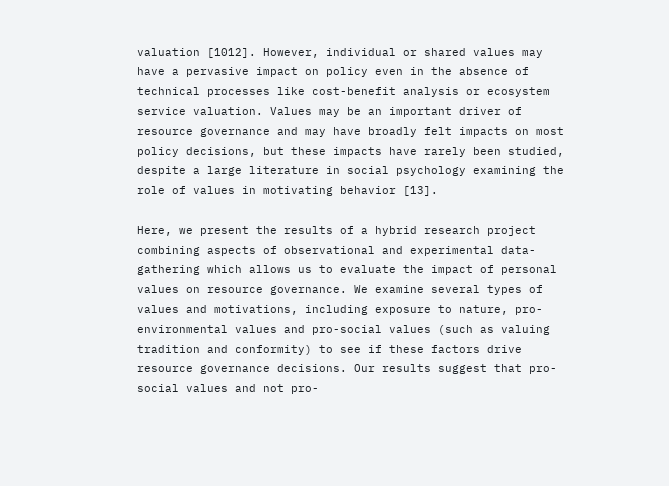valuation [1012]. However, individual or shared values may have a pervasive impact on policy even in the absence of technical processes like cost-benefit analysis or ecosystem service valuation. Values may be an important driver of resource governance and may have broadly felt impacts on most policy decisions, but these impacts have rarely been studied, despite a large literature in social psychology examining the role of values in motivating behavior [13].

Here, we present the results of a hybrid research project combining aspects of observational and experimental data-gathering which allows us to evaluate the impact of personal values on resource governance. We examine several types of values and motivations, including exposure to nature, pro-environmental values and pro-social values (such as valuing tradition and conformity) to see if these factors drive resource governance decisions. Our results suggest that pro-social values and not pro-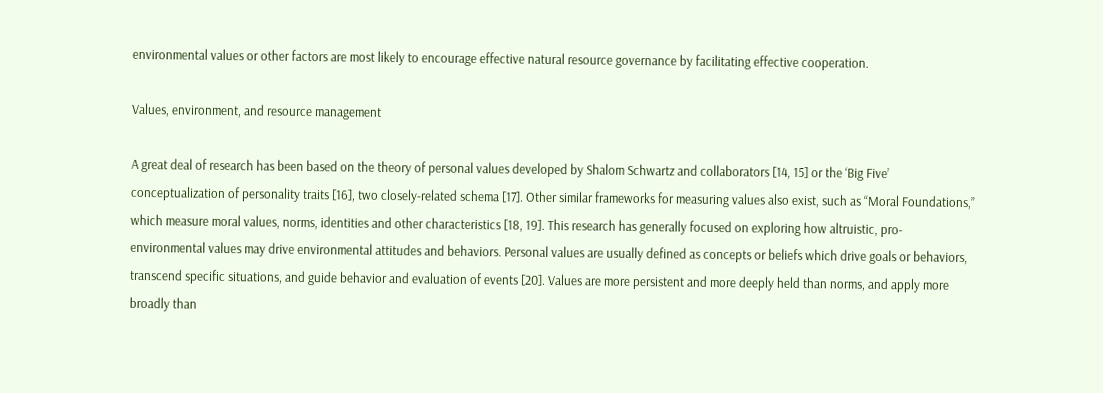environmental values or other factors are most likely to encourage effective natural resource governance by facilitating effective cooperation.

Values, environment, and resource management

A great deal of research has been based on the theory of personal values developed by Shalom Schwartz and collaborators [14, 15] or the ‘Big Five’ conceptualization of personality traits [16], two closely-related schema [17]. Other similar frameworks for measuring values also exist, such as “Moral Foundations,” which measure moral values, norms, identities and other characteristics [18, 19]. This research has generally focused on exploring how altruistic, pro-environmental values may drive environmental attitudes and behaviors. Personal values are usually defined as concepts or beliefs which drive goals or behaviors, transcend specific situations, and guide behavior and evaluation of events [20]. Values are more persistent and more deeply held than norms, and apply more broadly than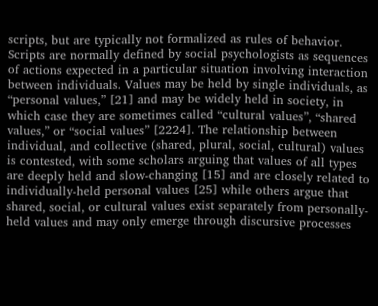scripts, but are typically not formalized as rules of behavior. Scripts are normally defined by social psychologists as sequences of actions expected in a particular situation involving interaction between individuals. Values may be held by single individuals, as “personal values,” [21] and may be widely held in society, in which case they are sometimes called “cultural values”, “shared values,” or “social values” [2224]. The relationship between individual, and collective (shared, plural, social, cultural) values is contested, with some scholars arguing that values of all types are deeply held and slow-changing [15] and are closely related to individually-held personal values [25] while others argue that shared, social, or cultural values exist separately from personally-held values and may only emerge through discursive processes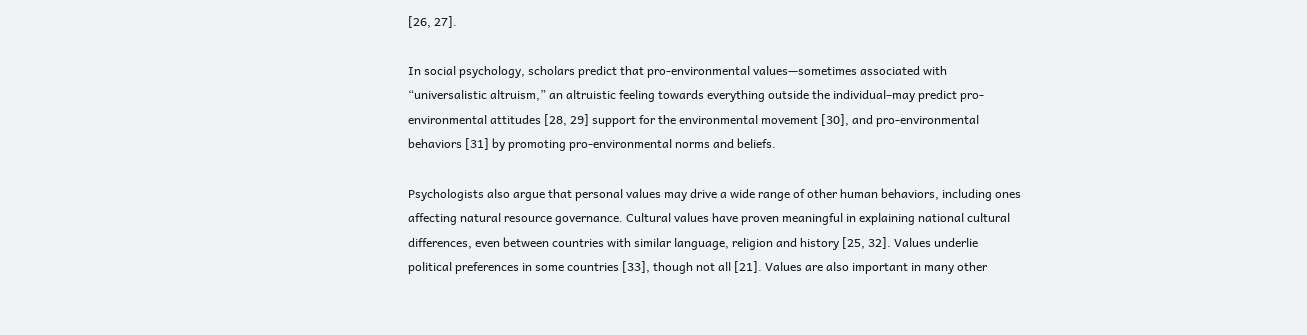[26, 27].

In social psychology, scholars predict that pro-environmental values—sometimes associated with “universalistic altruism,” an altruistic feeling towards everything outside the individual–may predict pro-environmental attitudes [28, 29] support for the environmental movement [30], and pro-environmental behaviors [31] by promoting pro-environmental norms and beliefs.

Psychologists also argue that personal values may drive a wide range of other human behaviors, including ones affecting natural resource governance. Cultural values have proven meaningful in explaining national cultural differences, even between countries with similar language, religion and history [25, 32]. Values underlie political preferences in some countries [33], though not all [21]. Values are also important in many other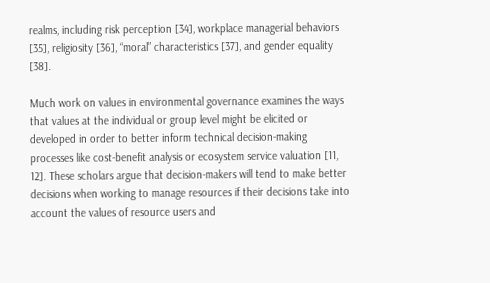realms, including risk perception [34], workplace managerial behaviors [35], religiosity [36], “moral” characteristics [37], and gender equality [38].

Much work on values in environmental governance examines the ways that values at the individual or group level might be elicited or developed in order to better inform technical decision-making processes like cost-benefit analysis or ecosystem service valuation [11, 12]. These scholars argue that decision-makers will tend to make better decisions when working to manage resources if their decisions take into account the values of resource users and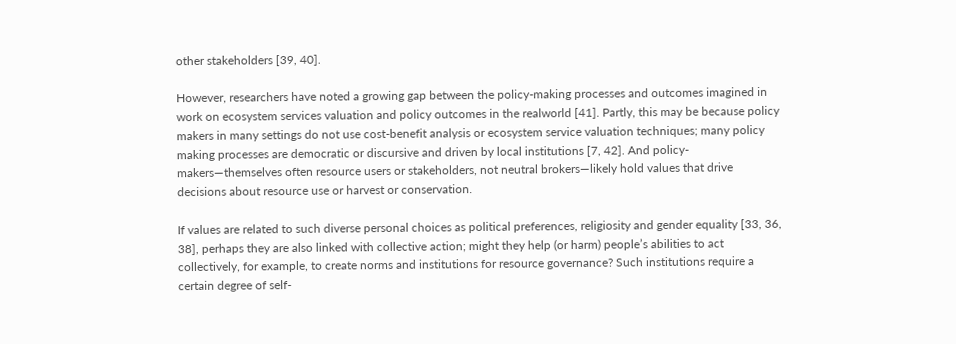other stakeholders [39, 40].

However, researchers have noted a growing gap between the policy-making processes and outcomes imagined in work on ecosystem services valuation and policy outcomes in the realworld [41]. Partly, this may be because policy makers in many settings do not use cost-benefit analysis or ecosystem service valuation techniques; many policy making processes are democratic or discursive and driven by local institutions [7, 42]. And policy-makers—themselves often resource users or stakeholders, not neutral brokers—likely hold values that drive decisions about resource use or harvest or conservation.

If values are related to such diverse personal choices as political preferences, religiosity and gender equality [33, 36, 38], perhaps they are also linked with collective action; might they help (or harm) people’s abilities to act collectively, for example, to create norms and institutions for resource governance? Such institutions require a certain degree of self-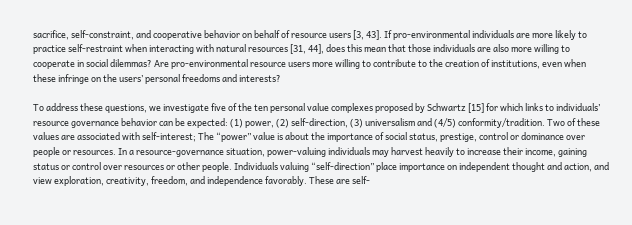sacrifice, self-constraint, and cooperative behavior on behalf of resource users [3, 43]. If pro-environmental individuals are more likely to practice self-restraint when interacting with natural resources [31, 44], does this mean that those individuals are also more willing to cooperate in social dilemmas? Are pro-environmental resource users more willing to contribute to the creation of institutions, even when these infringe on the users’ personal freedoms and interests?

To address these questions, we investigate five of the ten personal value complexes proposed by Schwartz [15] for which links to individuals’ resource governance behavior can be expected: (1) power, (2) self-direction, (3) universalism and (4/5) conformity/tradition. Two of these values are associated with self-interest; The “power” value is about the importance of social status, prestige, control or dominance over people or resources. In a resource-governance situation, power-valuing individuals may harvest heavily to increase their income, gaining status or control over resources or other people. Individuals valuing “self-direction” place importance on independent thought and action, and view exploration, creativity, freedom, and independence favorably. These are self-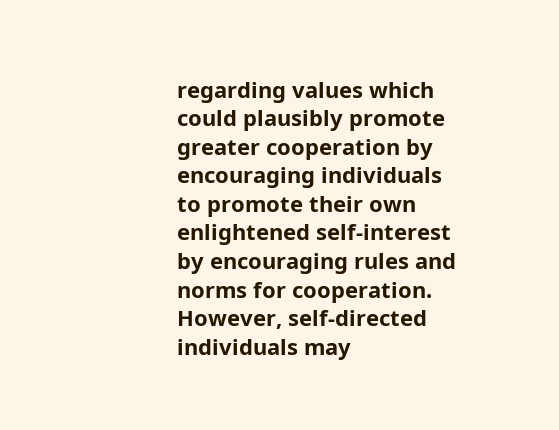regarding values which could plausibly promote greater cooperation by encouraging individuals to promote their own enlightened self-interest by encouraging rules and norms for cooperation. However, self-directed individuals may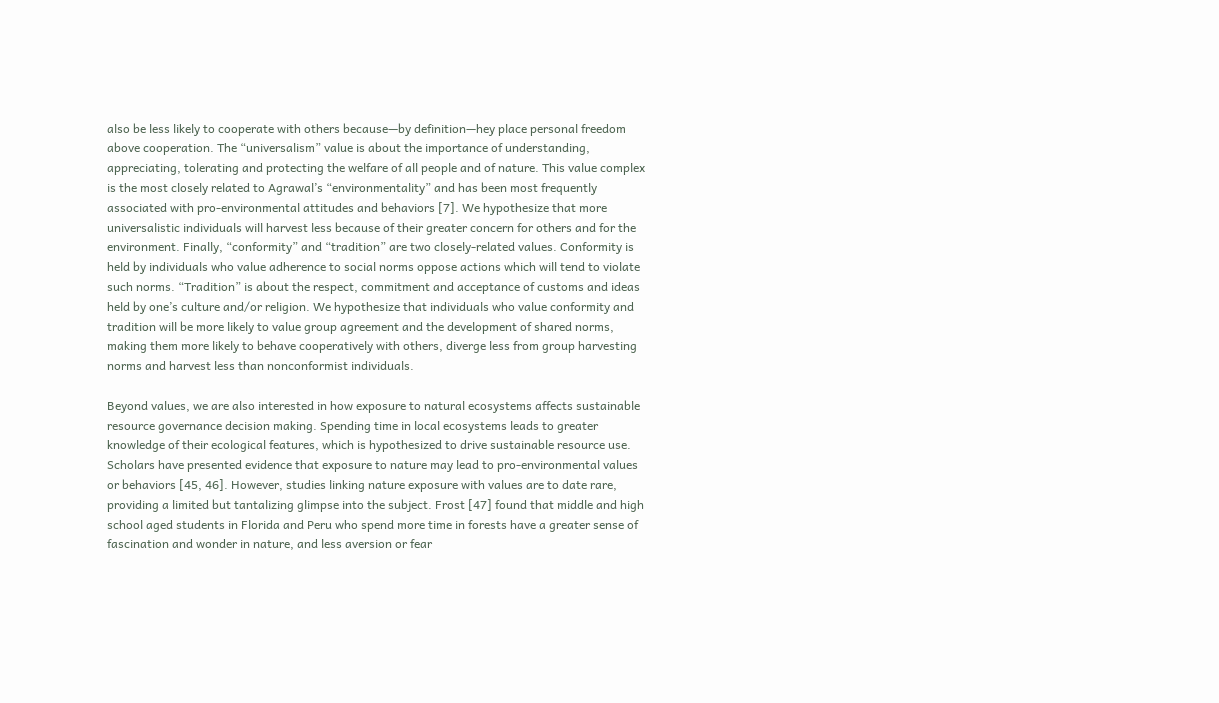also be less likely to cooperate with others because—by definition—hey place personal freedom above cooperation. The “universalism” value is about the importance of understanding, appreciating, tolerating and protecting the welfare of all people and of nature. This value complex is the most closely related to Agrawal’s “environmentality” and has been most frequently associated with pro-environmental attitudes and behaviors [7]. We hypothesize that more universalistic individuals will harvest less because of their greater concern for others and for the environment. Finally, “conformity” and “tradition” are two closely-related values. Conformity is held by individuals who value adherence to social norms oppose actions which will tend to violate such norms. “Tradition” is about the respect, commitment and acceptance of customs and ideas held by one’s culture and/or religion. We hypothesize that individuals who value conformity and tradition will be more likely to value group agreement and the development of shared norms, making them more likely to behave cooperatively with others, diverge less from group harvesting norms and harvest less than nonconformist individuals.

Beyond values, we are also interested in how exposure to natural ecosystems affects sustainable resource governance decision making. Spending time in local ecosystems leads to greater knowledge of their ecological features, which is hypothesized to drive sustainable resource use. Scholars have presented evidence that exposure to nature may lead to pro-environmental values or behaviors [45, 46]. However, studies linking nature exposure with values are to date rare, providing a limited but tantalizing glimpse into the subject. Frost [47] found that middle and high school aged students in Florida and Peru who spend more time in forests have a greater sense of fascination and wonder in nature, and less aversion or fear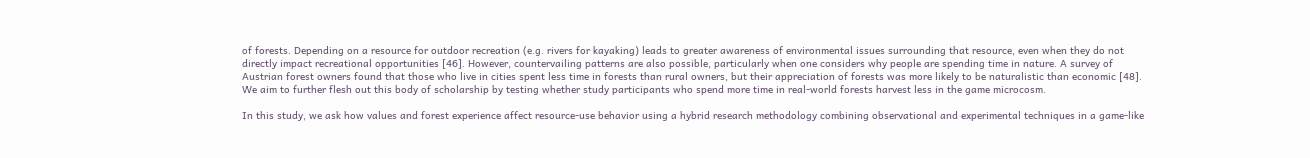of forests. Depending on a resource for outdoor recreation (e.g. rivers for kayaking) leads to greater awareness of environmental issues surrounding that resource, even when they do not directly impact recreational opportunities [46]. However, countervailing patterns are also possible, particularly when one considers why people are spending time in nature. A survey of Austrian forest owners found that those who live in cities spent less time in forests than rural owners, but their appreciation of forests was more likely to be naturalistic than economic [48]. We aim to further flesh out this body of scholarship by testing whether study participants who spend more time in real-world forests harvest less in the game microcosm.

In this study, we ask how values and forest experience affect resource-use behavior using a hybrid research methodology combining observational and experimental techniques in a game-like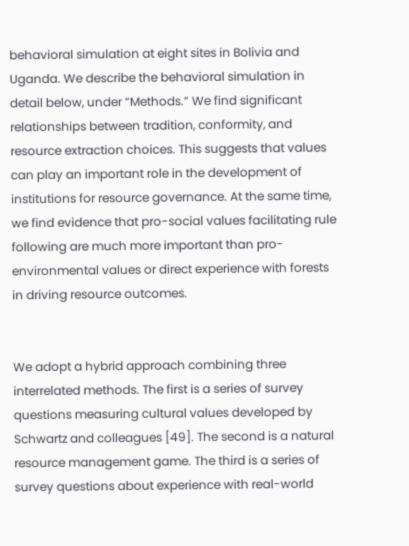behavioral simulation at eight sites in Bolivia and Uganda. We describe the behavioral simulation in detail below, under “Methods.” We find significant relationships between tradition, conformity, and resource extraction choices. This suggests that values can play an important role in the development of institutions for resource governance. At the same time, we find evidence that pro-social values facilitating rule following are much more important than pro-environmental values or direct experience with forests in driving resource outcomes.


We adopt a hybrid approach combining three interrelated methods. The first is a series of survey questions measuring cultural values developed by Schwartz and colleagues [49]. The second is a natural resource management game. The third is a series of survey questions about experience with real-world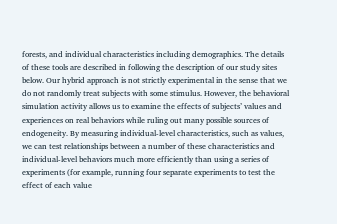forests, and individual characteristics including demographics. The details of these tools are described in following the description of our study sites below. Our hybrid approach is not strictly experimental in the sense that we do not randomly treat subjects with some stimulus. However, the behavioral simulation activity allows us to examine the effects of subjects’ values and experiences on real behaviors while ruling out many possible sources of endogeneity. By measuring individual-level characteristics, such as values, we can test relationships between a number of these characteristics and individual-level behaviors much more efficiently than using a series of experiments (for example, running four separate experiments to test the effect of each value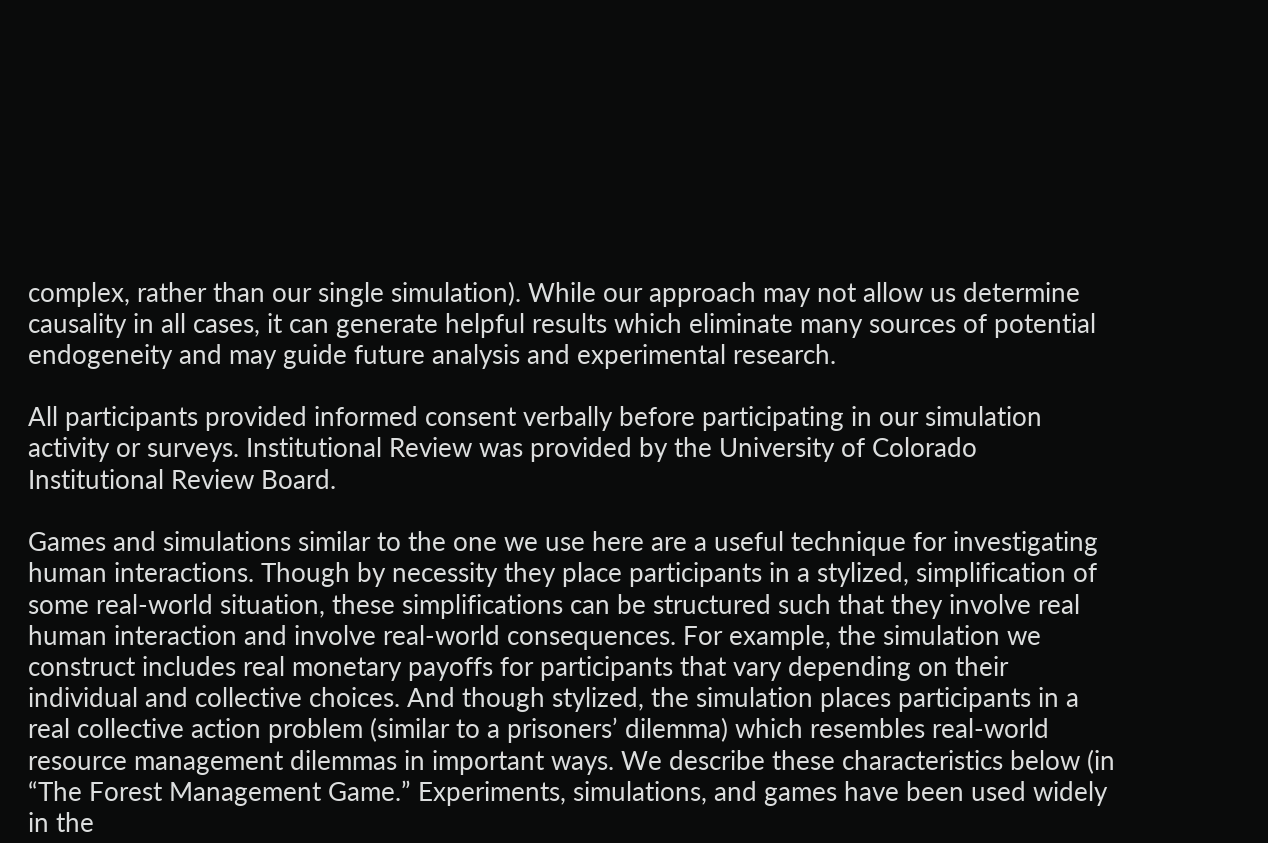complex, rather than our single simulation). While our approach may not allow us determine causality in all cases, it can generate helpful results which eliminate many sources of potential endogeneity and may guide future analysis and experimental research.

All participants provided informed consent verbally before participating in our simulation activity or surveys. Institutional Review was provided by the University of Colorado Institutional Review Board.

Games and simulations similar to the one we use here are a useful technique for investigating human interactions. Though by necessity they place participants in a stylized, simplification of some real-world situation, these simplifications can be structured such that they involve real human interaction and involve real-world consequences. For example, the simulation we construct includes real monetary payoffs for participants that vary depending on their individual and collective choices. And though stylized, the simulation places participants in a real collective action problem (similar to a prisoners’ dilemma) which resembles real-world resource management dilemmas in important ways. We describe these characteristics below (in “The Forest Management Game.” Experiments, simulations, and games have been used widely in the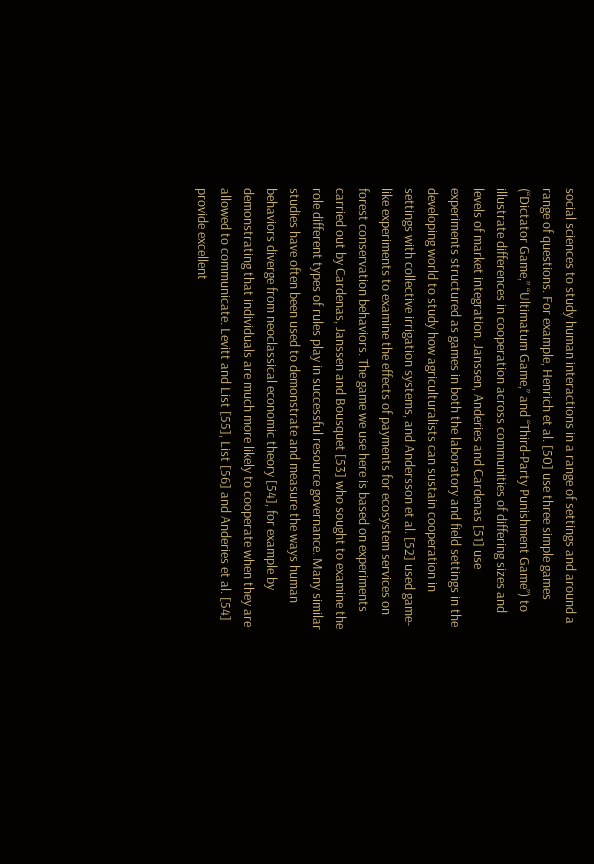social sciences to study human interactions in a range of settings and around a range of questions. For example, Henrich et al. [50] use three simple games (“Dictator Game,” “Ultimatum Game,” and “Third-Party Punishment Game”) to illustrate differences in cooperation across communities of differing sizes and levels of market integration. Janssen, Anderies and Cardenas [51] use experiments structured as games in both the laboratory and field settings in the developing world to study how agriculturalists can sustain cooperation in settings with collective irrigation systems, and Andersson et al. [52] used game-like experiments to examine the effects of payments for ecosystem services on forest conservation behaviors. The game we use here is based on experiments carried out by Cardenas, Janssen and Bousquet [53] who sought to examine the role different types of rules play in successful resource governance. Many similar studies have often been used to demonstrate and measure the ways human behaviors diverge from neoclassical economic theory [54], for example by demonstrating that individuals are much more likely to cooperate when they are allowed to communicate. Levitt and List [55], List [56] and Anderies et al. [54] provide excellent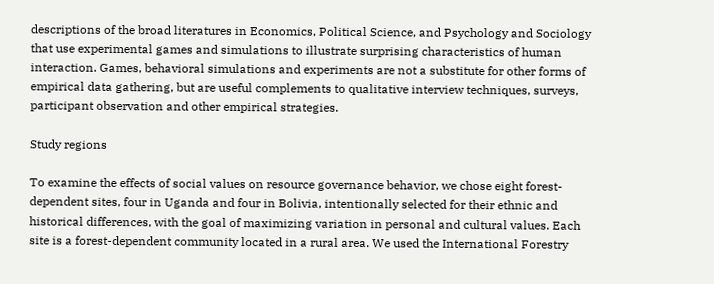descriptions of the broad literatures in Economics, Political Science, and Psychology and Sociology that use experimental games and simulations to illustrate surprising characteristics of human interaction. Games, behavioral simulations and experiments are not a substitute for other forms of empirical data gathering, but are useful complements to qualitative interview techniques, surveys, participant observation and other empirical strategies.

Study regions

To examine the effects of social values on resource governance behavior, we chose eight forest-dependent sites, four in Uganda and four in Bolivia, intentionally selected for their ethnic and historical differences, with the goal of maximizing variation in personal and cultural values. Each site is a forest-dependent community located in a rural area. We used the International Forestry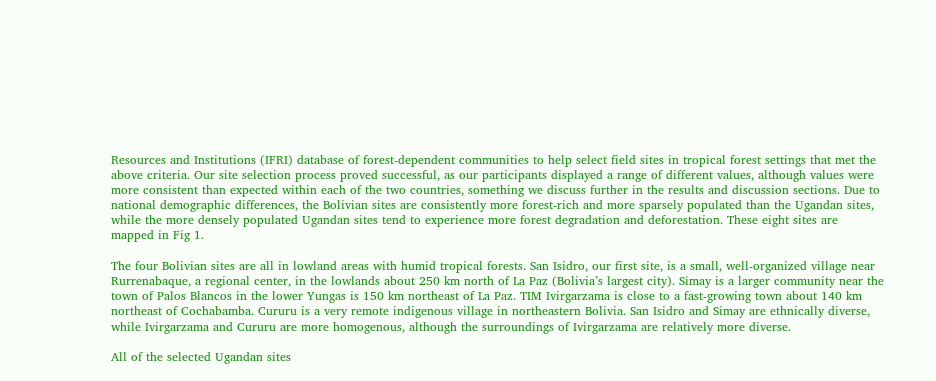Resources and Institutions (IFRI) database of forest-dependent communities to help select field sites in tropical forest settings that met the above criteria. Our site selection process proved successful, as our participants displayed a range of different values, although values were more consistent than expected within each of the two countries, something we discuss further in the results and discussion sections. Due to national demographic differences, the Bolivian sites are consistently more forest-rich and more sparsely populated than the Ugandan sites, while the more densely populated Ugandan sites tend to experience more forest degradation and deforestation. These eight sites are mapped in Fig 1.

The four Bolivian sites are all in lowland areas with humid tropical forests. San Isidro, our first site, is a small, well-organized village near Rurrenabaque, a regional center, in the lowlands about 250 km north of La Paz (Bolivia’s largest city). Simay is a larger community near the town of Palos Blancos in the lower Yungas is 150 km northeast of La Paz. TIM Ivirgarzama is close to a fast-growing town about 140 km northeast of Cochabamba. Cururu is a very remote indigenous village in northeastern Bolivia. San Isidro and Simay are ethnically diverse, while Ivirgarzama and Cururu are more homogenous, although the surroundings of Ivirgarzama are relatively more diverse.

All of the selected Ugandan sites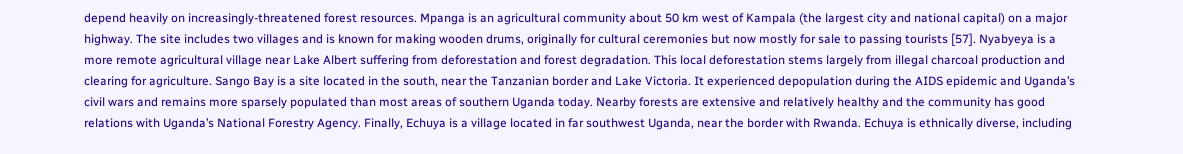depend heavily on increasingly-threatened forest resources. Mpanga is an agricultural community about 50 km west of Kampala (the largest city and national capital) on a major highway. The site includes two villages and is known for making wooden drums, originally for cultural ceremonies but now mostly for sale to passing tourists [57]. Nyabyeya is a more remote agricultural village near Lake Albert suffering from deforestation and forest degradation. This local deforestation stems largely from illegal charcoal production and clearing for agriculture. Sango Bay is a site located in the south, near the Tanzanian border and Lake Victoria. It experienced depopulation during the AIDS epidemic and Uganda’s civil wars and remains more sparsely populated than most areas of southern Uganda today. Nearby forests are extensive and relatively healthy and the community has good relations with Uganda’s National Forestry Agency. Finally, Echuya is a village located in far southwest Uganda, near the border with Rwanda. Echuya is ethnically diverse, including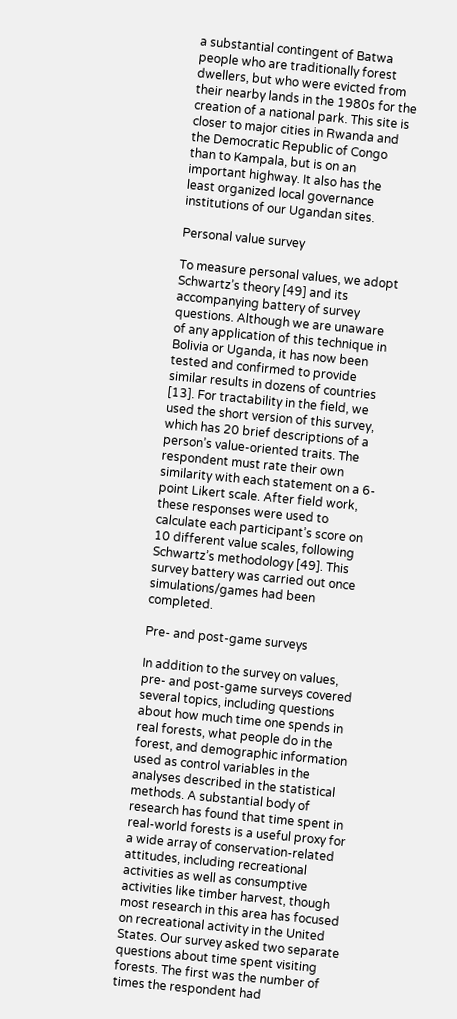a substantial contingent of Batwa people who are traditionally forest dwellers, but who were evicted from their nearby lands in the 1980s for the creation of a national park. This site is closer to major cities in Rwanda and the Democratic Republic of Congo than to Kampala, but is on an important highway. It also has the least organized local governance institutions of our Ugandan sites.

Personal value survey

To measure personal values, we adopt Schwartz’s theory [49] and its accompanying battery of survey questions. Although we are unaware of any application of this technique in Bolivia or Uganda, it has now been tested and confirmed to provide similar results in dozens of countries [13]. For tractability in the field, we used the short version of this survey, which has 20 brief descriptions of a person’s value-oriented traits. The respondent must rate their own similarity with each statement on a 6-point Likert scale. After field work, these responses were used to calculate each participant’s score on 10 different value scales, following Schwartz’s methodology [49]. This survey battery was carried out once simulations/games had been completed.

Pre- and post-game surveys

In addition to the survey on values, pre- and post-game surveys covered several topics, including questions about how much time one spends in real forests, what people do in the forest, and demographic information used as control variables in the analyses described in the statistical methods. A substantial body of research has found that time spent in real-world forests is a useful proxy for a wide array of conservation-related attitudes, including recreational activities as well as consumptive activities like timber harvest, though most research in this area has focused on recreational activity in the United States. Our survey asked two separate questions about time spent visiting forests. The first was the number of times the respondent had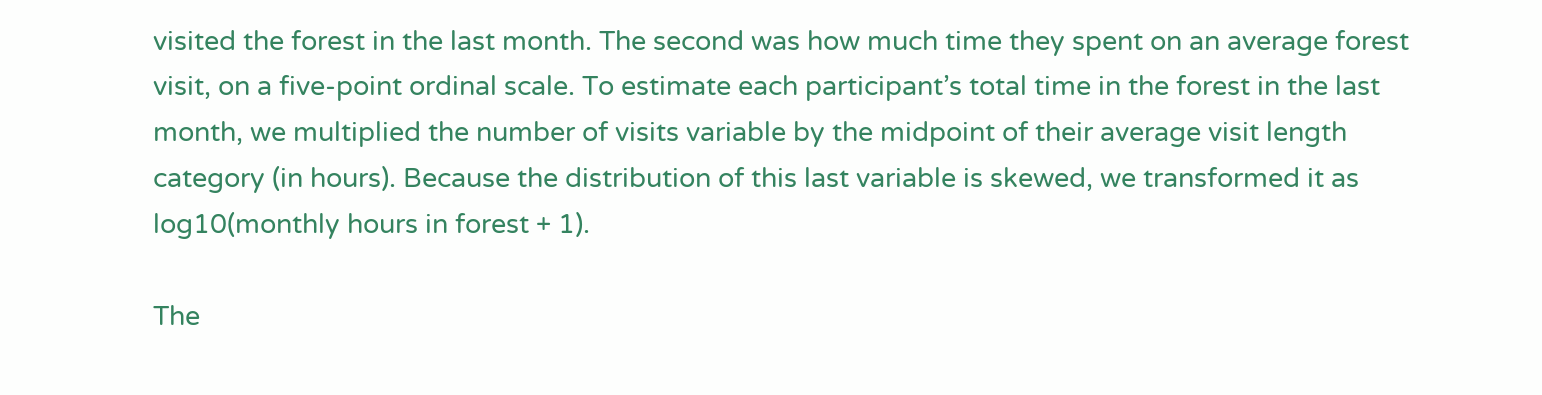visited the forest in the last month. The second was how much time they spent on an average forest visit, on a five-point ordinal scale. To estimate each participant’s total time in the forest in the last month, we multiplied the number of visits variable by the midpoint of their average visit length category (in hours). Because the distribution of this last variable is skewed, we transformed it as log10(monthly hours in forest + 1).

The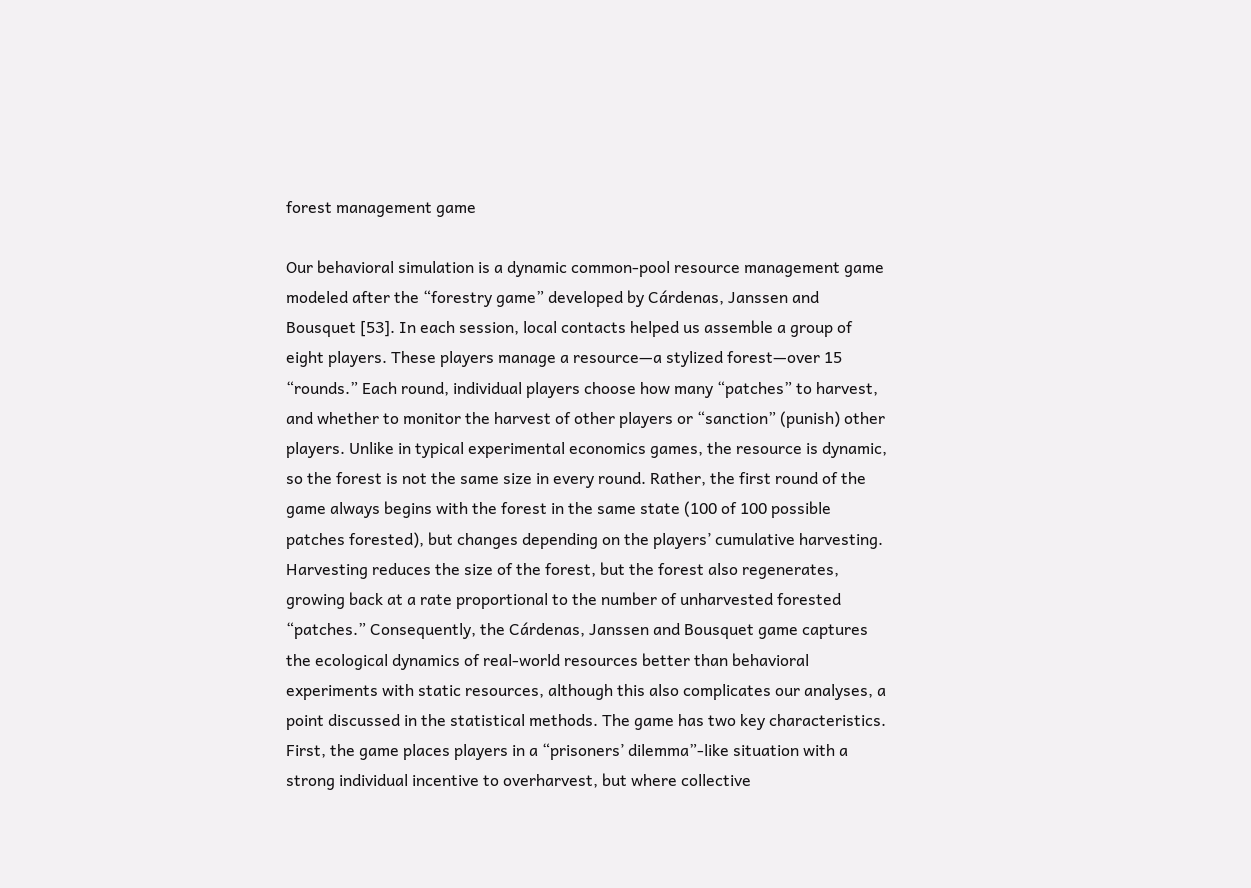forest management game

Our behavioral simulation is a dynamic common-pool resource management game modeled after the “forestry game” developed by Cárdenas, Janssen and Bousquet [53]. In each session, local contacts helped us assemble a group of eight players. These players manage a resource—a stylized forest—over 15 “rounds.” Each round, individual players choose how many “patches” to harvest, and whether to monitor the harvest of other players or “sanction” (punish) other players. Unlike in typical experimental economics games, the resource is dynamic, so the forest is not the same size in every round. Rather, the first round of the game always begins with the forest in the same state (100 of 100 possible patches forested), but changes depending on the players’ cumulative harvesting. Harvesting reduces the size of the forest, but the forest also regenerates, growing back at a rate proportional to the number of unharvested forested “patches.” Consequently, the Cárdenas, Janssen and Bousquet game captures the ecological dynamics of real-world resources better than behavioral experiments with static resources, although this also complicates our analyses, a point discussed in the statistical methods. The game has two key characteristics. First, the game places players in a “prisoners’ dilemma”-like situation with a strong individual incentive to overharvest, but where collective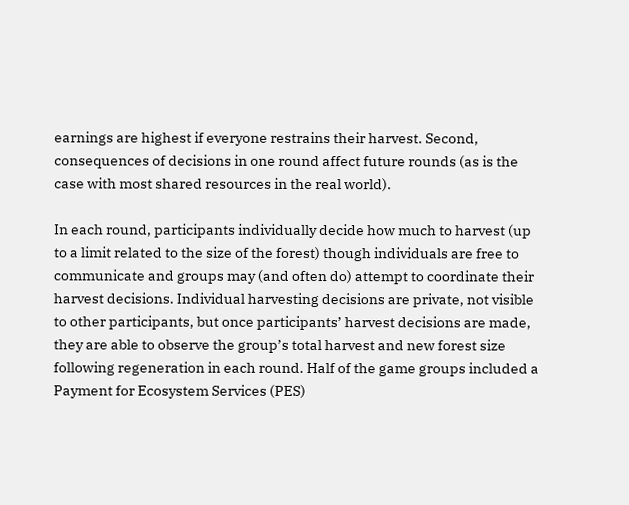earnings are highest if everyone restrains their harvest. Second, consequences of decisions in one round affect future rounds (as is the case with most shared resources in the real world).

In each round, participants individually decide how much to harvest (up to a limit related to the size of the forest) though individuals are free to communicate and groups may (and often do) attempt to coordinate their harvest decisions. Individual harvesting decisions are private, not visible to other participants, but once participants’ harvest decisions are made, they are able to observe the group’s total harvest and new forest size following regeneration in each round. Half of the game groups included a Payment for Ecosystem Services (PES)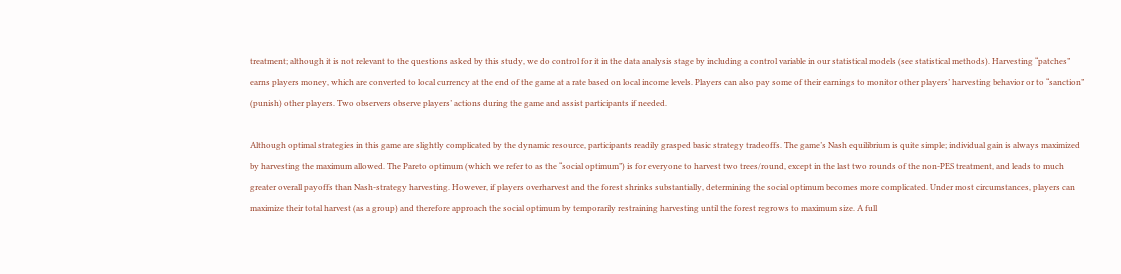treatment; although it is not relevant to the questions asked by this study, we do control for it in the data analysis stage by including a control variable in our statistical models (see statistical methods). Harvesting “patches” earns players money, which are converted to local currency at the end of the game at a rate based on local income levels. Players can also pay some of their earnings to monitor other players’ harvesting behavior or to “sanction” (punish) other players. Two observers observe players’ actions during the game and assist participants if needed.

Although optimal strategies in this game are slightly complicated by the dynamic resource, participants readily grasped basic strategy tradeoffs. The game’s Nash equilibrium is quite simple; individual gain is always maximized by harvesting the maximum allowed. The Pareto optimum (which we refer to as the “social optimum”) is for everyone to harvest two trees/round, except in the last two rounds of the non-PES treatment, and leads to much greater overall payoffs than Nash-strategy harvesting. However, if players overharvest and the forest shrinks substantially, determining the social optimum becomes more complicated. Under most circumstances, players can maximize their total harvest (as a group) and therefore approach the social optimum by temporarily restraining harvesting until the forest regrows to maximum size. A full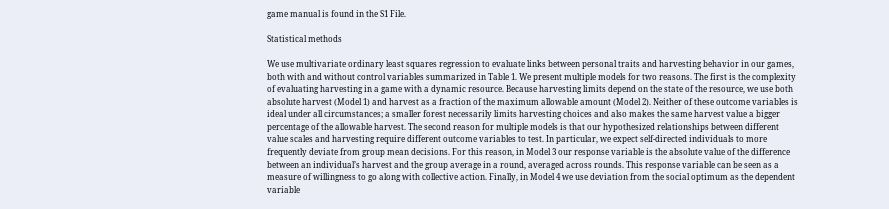game manual is found in the S1 File.

Statistical methods

We use multivariate ordinary least squares regression to evaluate links between personal traits and harvesting behavior in our games, both with and without control variables summarized in Table 1. We present multiple models for two reasons. The first is the complexity of evaluating harvesting in a game with a dynamic resource. Because harvesting limits depend on the state of the resource, we use both absolute harvest (Model 1) and harvest as a fraction of the maximum allowable amount (Model 2). Neither of these outcome variables is ideal under all circumstances; a smaller forest necessarily limits harvesting choices and also makes the same harvest value a bigger percentage of the allowable harvest. The second reason for multiple models is that our hypothesized relationships between different value scales and harvesting require different outcome variables to test. In particular, we expect self-directed individuals to more frequently deviate from group mean decisions. For this reason, in Model 3 our response variable is the absolute value of the difference between an individual’s harvest and the group average in a round, averaged across rounds. This response variable can be seen as a measure of willingness to go along with collective action. Finally, in Model 4 we use deviation from the social optimum as the dependent variable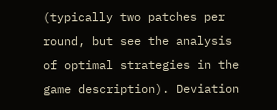(typically two patches per round, but see the analysis of optimal strategies in the game description). Deviation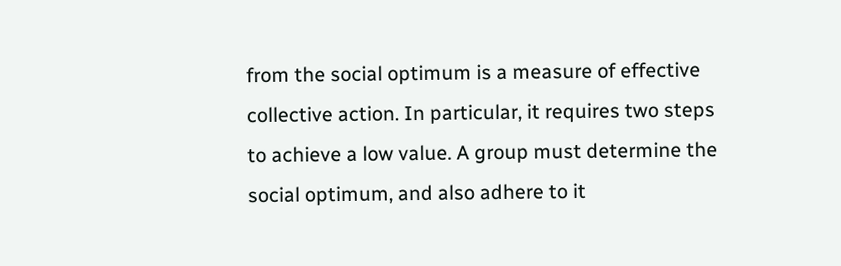from the social optimum is a measure of effective collective action. In particular, it requires two steps to achieve a low value. A group must determine the social optimum, and also adhere to it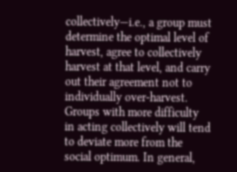collectively—i.e., a group must determine the optimal level of harvest, agree to collectively harvest at that level, and carry out their agreement not to individually over-harvest. Groups with more difficulty in acting collectively will tend to deviate more from the social optimum. In general,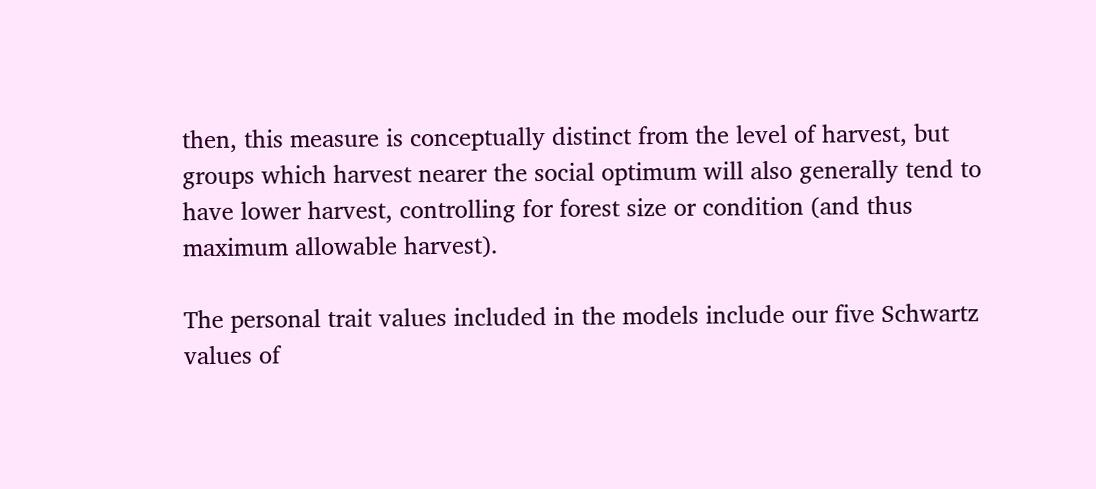then, this measure is conceptually distinct from the level of harvest, but groups which harvest nearer the social optimum will also generally tend to have lower harvest, controlling for forest size or condition (and thus maximum allowable harvest).

The personal trait values included in the models include our five Schwartz values of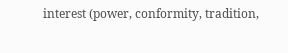interest (power, conformity, tradition,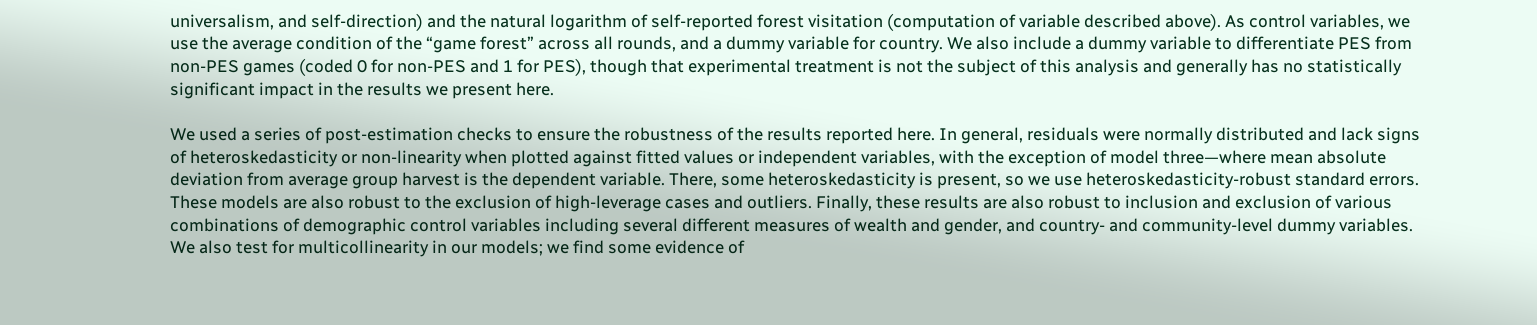universalism, and self-direction) and the natural logarithm of self-reported forest visitation (computation of variable described above). As control variables, we use the average condition of the “game forest” across all rounds, and a dummy variable for country. We also include a dummy variable to differentiate PES from non-PES games (coded 0 for non-PES and 1 for PES), though that experimental treatment is not the subject of this analysis and generally has no statistically significant impact in the results we present here.

We used a series of post-estimation checks to ensure the robustness of the results reported here. In general, residuals were normally distributed and lack signs of heteroskedasticity or non-linearity when plotted against fitted values or independent variables, with the exception of model three—where mean absolute deviation from average group harvest is the dependent variable. There, some heteroskedasticity is present, so we use heteroskedasticity-robust standard errors. These models are also robust to the exclusion of high-leverage cases and outliers. Finally, these results are also robust to inclusion and exclusion of various combinations of demographic control variables including several different measures of wealth and gender, and country- and community-level dummy variables. We also test for multicollinearity in our models; we find some evidence of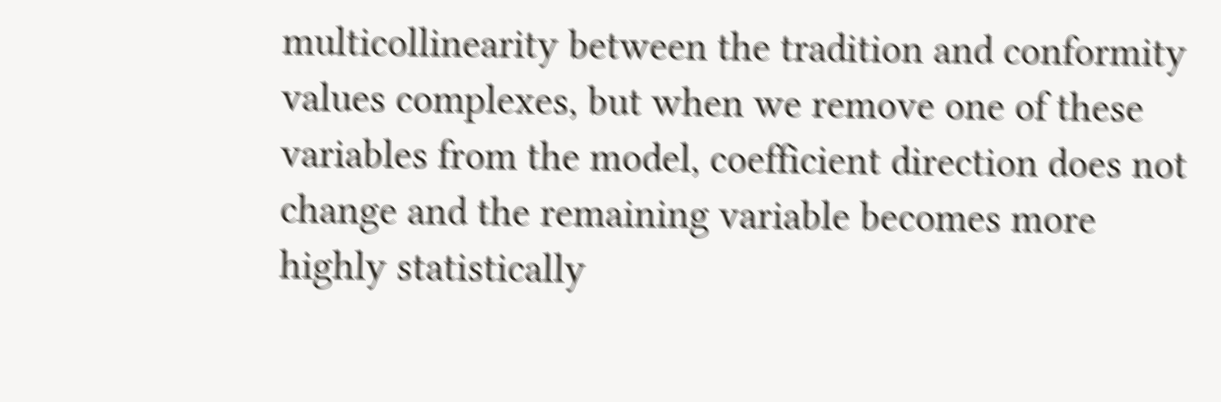multicollinearity between the tradition and conformity values complexes, but when we remove one of these variables from the model, coefficient direction does not change and the remaining variable becomes more highly statistically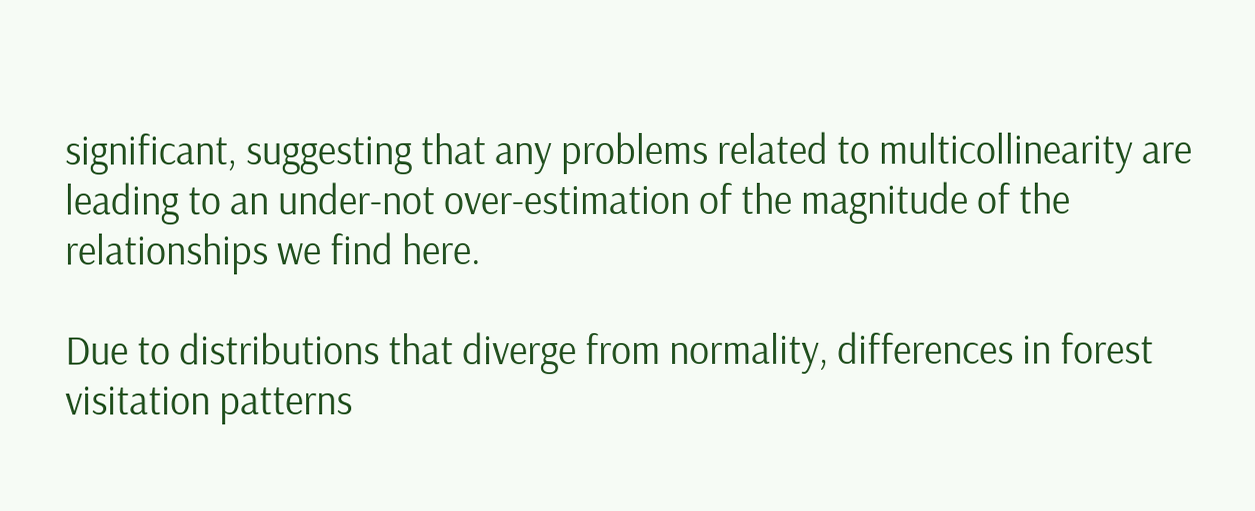significant, suggesting that any problems related to multicollinearity are leading to an under-not over-estimation of the magnitude of the relationships we find here.

Due to distributions that diverge from normality, differences in forest visitation patterns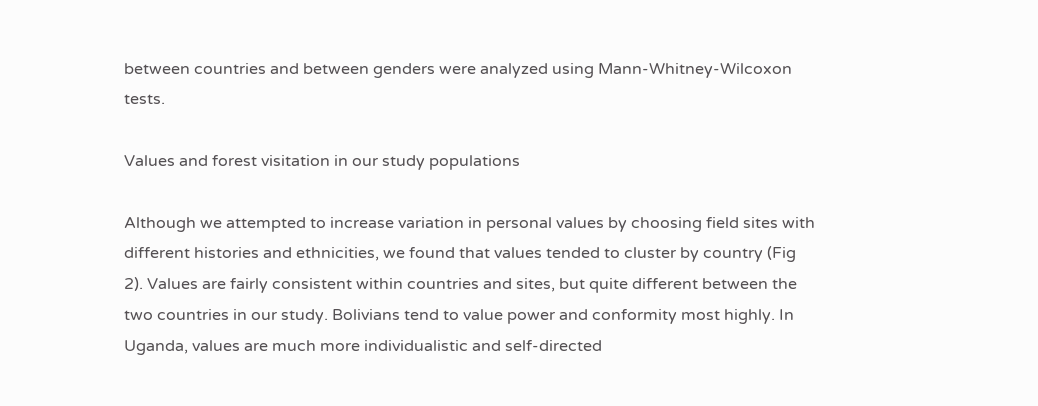between countries and between genders were analyzed using Mann-Whitney-Wilcoxon tests.

Values and forest visitation in our study populations

Although we attempted to increase variation in personal values by choosing field sites with different histories and ethnicities, we found that values tended to cluster by country (Fig 2). Values are fairly consistent within countries and sites, but quite different between the two countries in our study. Bolivians tend to value power and conformity most highly. In Uganda, values are much more individualistic and self-directed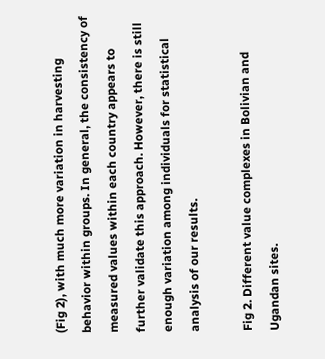(Fig 2), with much more variation in harvesting behavior within groups. In general, the consistency of measured values within each country appears to further validate this approach. However, there is still enough variation among individuals for statistical analysis of our results.

Fig 2. Different value complexes in Bolivian and Ugandan sites.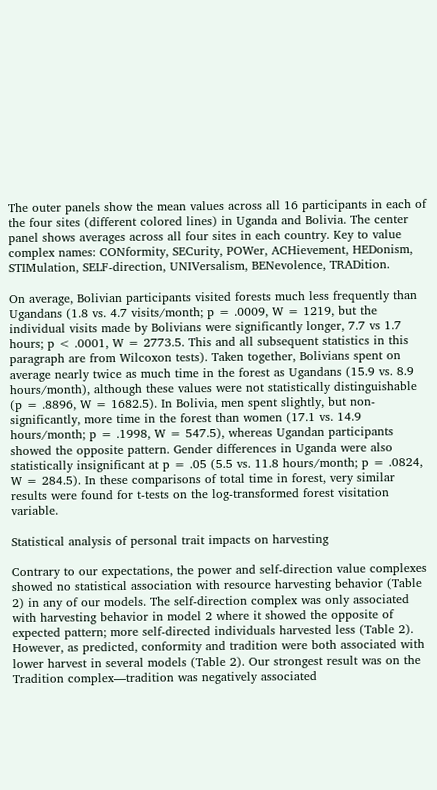The outer panels show the mean values across all 16 participants in each of the four sites (different colored lines) in Uganda and Bolivia. The center panel shows averages across all four sites in each country. Key to value complex names: CONformity, SECurity, POWer, ACHievement, HEDonism, STIMulation, SELF-direction, UNIVersalism, BENevolence, TRADition.

On average, Bolivian participants visited forests much less frequently than Ugandans (1.8 vs. 4.7 visits/month; p = .0009, W = 1219, but the individual visits made by Bolivians were significantly longer, 7.7 vs 1.7 hours; p < .0001, W = 2773.5. This and all subsequent statistics in this paragraph are from Wilcoxon tests). Taken together, Bolivians spent on average nearly twice as much time in the forest as Ugandans (15.9 vs. 8.9 hours/month), although these values were not statistically distinguishable (p = .8896, W = 1682.5). In Bolivia, men spent slightly, but non-significantly, more time in the forest than women (17.1 vs. 14.9 hours/month; p = .1998, W = 547.5), whereas Ugandan participants showed the opposite pattern. Gender differences in Uganda were also statistically insignificant at p = .05 (5.5 vs. 11.8 hours/month; p = .0824, W = 284.5). In these comparisons of total time in forest, very similar results were found for t-tests on the log-transformed forest visitation variable.

Statistical analysis of personal trait impacts on harvesting

Contrary to our expectations, the power and self-direction value complexes showed no statistical association with resource harvesting behavior (Table 2) in any of our models. The self-direction complex was only associated with harvesting behavior in model 2 where it showed the opposite of expected pattern; more self-directed individuals harvested less (Table 2). However, as predicted, conformity and tradition were both associated with lower harvest in several models (Table 2). Our strongest result was on the Tradition complex—tradition was negatively associated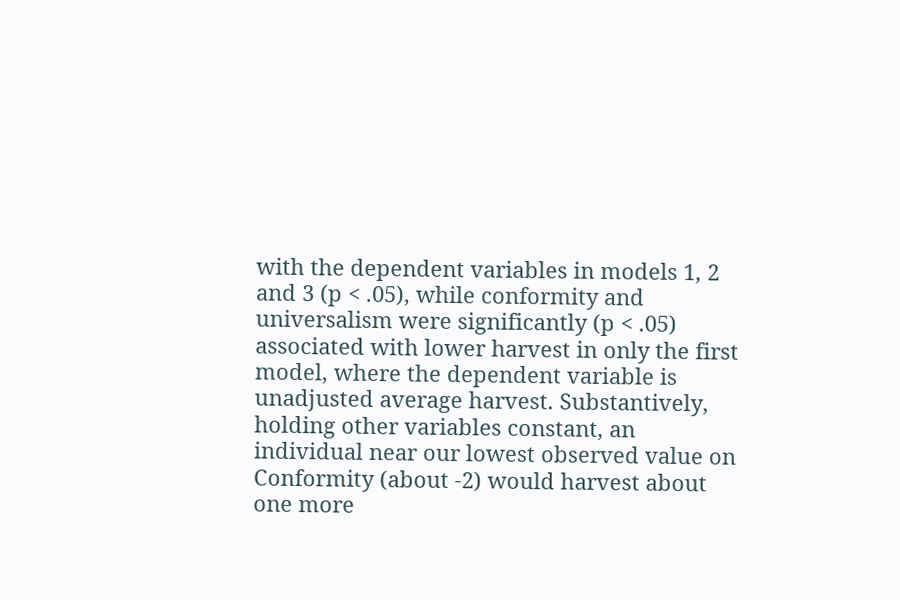with the dependent variables in models 1, 2 and 3 (p < .05), while conformity and universalism were significantly (p < .05) associated with lower harvest in only the first model, where the dependent variable is unadjusted average harvest. Substantively, holding other variables constant, an individual near our lowest observed value on Conformity (about -2) would harvest about one more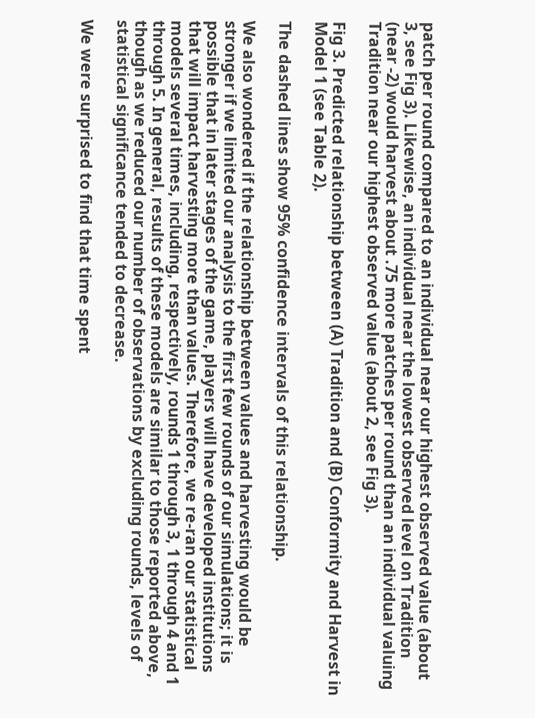patch per round compared to an individual near our highest observed value (about 3, see Fig 3). Likewise, an individual near the lowest observed level on Tradition (near -2) would harvest about .75 more patches per round than an individual valuing Tradition near our highest observed value (about 2, see Fig 3).

Fig 3. Predicted relationship between (A) Tradition and (B) Conformity and Harvest in Model 1 (see Table 2).

The dashed lines show 95% confidence intervals of this relationship.

We also wondered if the relationship between values and harvesting would be stronger if we limited our analysis to the first few rounds of our simulations; it is possible that in later stages of the game, players will have developed institutions that will impact harvesting more than values. Therefore, we re-ran our statistical models several times, including, respectively, rounds 1 through 3, 1 through 4 and 1 through 5. In general, results of these models are similar to those reported above, though as we reduced our number of observations by excluding rounds, levels of statistical significance tended to decrease.

We were surprised to find that time spent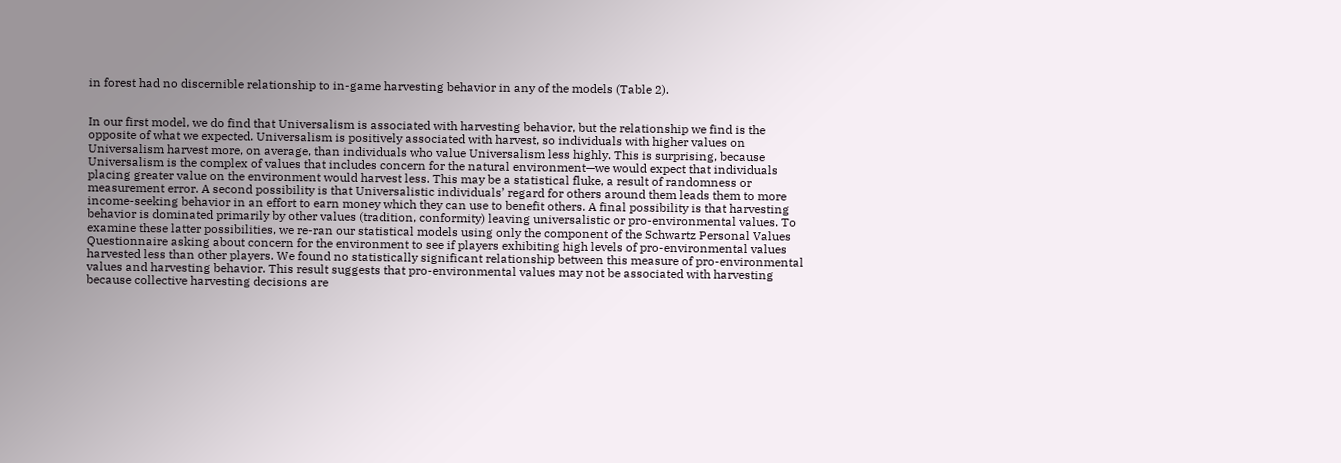in forest had no discernible relationship to in-game harvesting behavior in any of the models (Table 2).


In our first model, we do find that Universalism is associated with harvesting behavior, but the relationship we find is the opposite of what we expected. Universalism is positively associated with harvest, so individuals with higher values on Universalism harvest more, on average, than individuals who value Universalism less highly. This is surprising, because Universalism is the complex of values that includes concern for the natural environment—we would expect that individuals placing greater value on the environment would harvest less. This may be a statistical fluke, a result of randomness or measurement error. A second possibility is that Universalistic individuals’ regard for others around them leads them to more income-seeking behavior in an effort to earn money which they can use to benefit others. A final possibility is that harvesting behavior is dominated primarily by other values (tradition, conformity) leaving universalistic or pro-environmental values. To examine these latter possibilities, we re-ran our statistical models using only the component of the Schwartz Personal Values Questionnaire asking about concern for the environment to see if players exhibiting high levels of pro-environmental values harvested less than other players. We found no statistically significant relationship between this measure of pro-environmental values and harvesting behavior. This result suggests that pro-environmental values may not be associated with harvesting because collective harvesting decisions are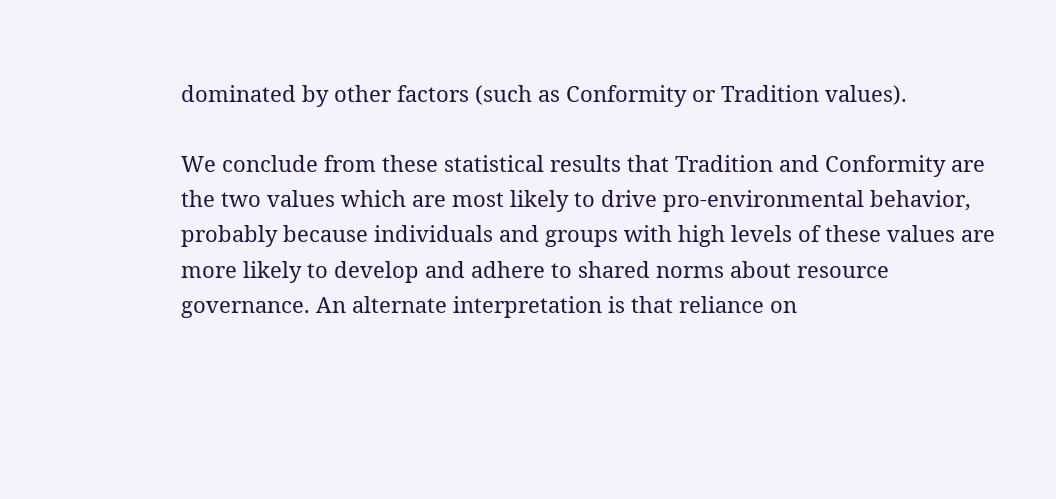dominated by other factors (such as Conformity or Tradition values).

We conclude from these statistical results that Tradition and Conformity are the two values which are most likely to drive pro-environmental behavior, probably because individuals and groups with high levels of these values are more likely to develop and adhere to shared norms about resource governance. An alternate interpretation is that reliance on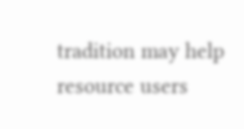tradition may help resource users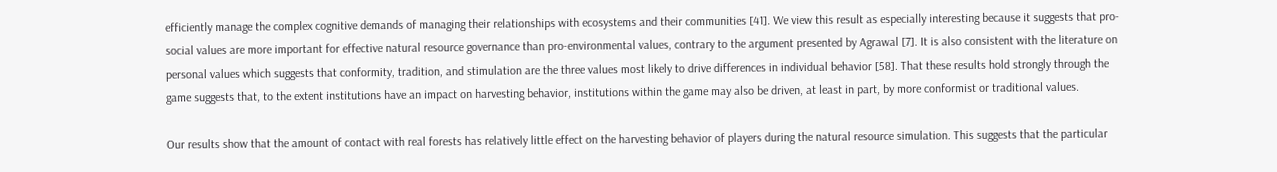efficiently manage the complex cognitive demands of managing their relationships with ecosystems and their communities [41]. We view this result as especially interesting because it suggests that pro-social values are more important for effective natural resource governance than pro-environmental values, contrary to the argument presented by Agrawal [7]. It is also consistent with the literature on personal values which suggests that conformity, tradition, and stimulation are the three values most likely to drive differences in individual behavior [58]. That these results hold strongly through the game suggests that, to the extent institutions have an impact on harvesting behavior, institutions within the game may also be driven, at least in part, by more conformist or traditional values.

Our results show that the amount of contact with real forests has relatively little effect on the harvesting behavior of players during the natural resource simulation. This suggests that the particular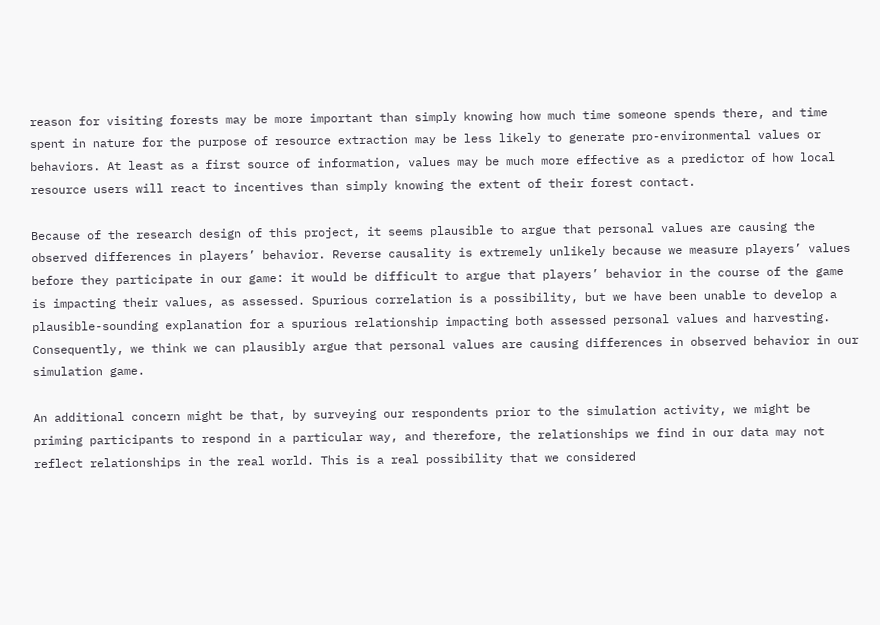reason for visiting forests may be more important than simply knowing how much time someone spends there, and time spent in nature for the purpose of resource extraction may be less likely to generate pro-environmental values or behaviors. At least as a first source of information, values may be much more effective as a predictor of how local resource users will react to incentives than simply knowing the extent of their forest contact.

Because of the research design of this project, it seems plausible to argue that personal values are causing the observed differences in players’ behavior. Reverse causality is extremely unlikely because we measure players’ values before they participate in our game: it would be difficult to argue that players’ behavior in the course of the game is impacting their values, as assessed. Spurious correlation is a possibility, but we have been unable to develop a plausible-sounding explanation for a spurious relationship impacting both assessed personal values and harvesting. Consequently, we think we can plausibly argue that personal values are causing differences in observed behavior in our simulation game.

An additional concern might be that, by surveying our respondents prior to the simulation activity, we might be priming participants to respond in a particular way, and therefore, the relationships we find in our data may not reflect relationships in the real world. This is a real possibility that we considered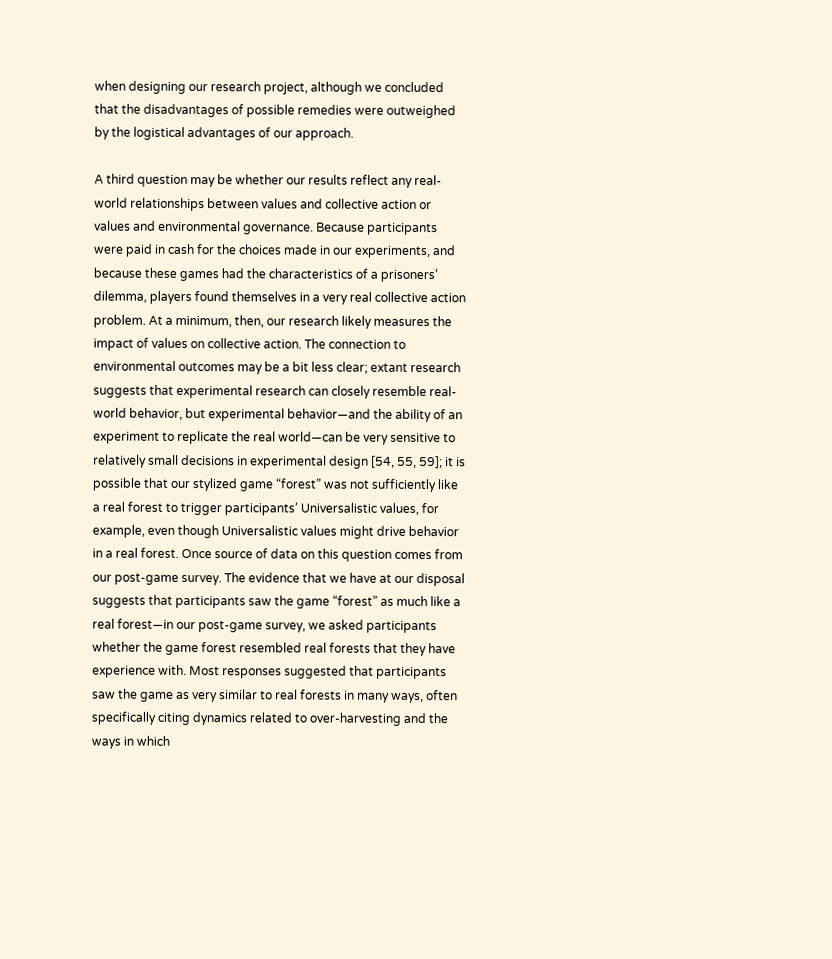when designing our research project, although we concluded that the disadvantages of possible remedies were outweighed by the logistical advantages of our approach.

A third question may be whether our results reflect any real-world relationships between values and collective action or values and environmental governance. Because participants were paid in cash for the choices made in our experiments, and because these games had the characteristics of a prisoners’ dilemma, players found themselves in a very real collective action problem. At a minimum, then, our research likely measures the impact of values on collective action. The connection to environmental outcomes may be a bit less clear; extant research suggests that experimental research can closely resemble real-world behavior, but experimental behavior—and the ability of an experiment to replicate the real world—can be very sensitive to relatively small decisions in experimental design [54, 55, 59]; it is possible that our stylized game “forest” was not sufficiently like a real forest to trigger participants’ Universalistic values, for example, even though Universalistic values might drive behavior in a real forest. Once source of data on this question comes from our post-game survey. The evidence that we have at our disposal suggests that participants saw the game “forest” as much like a real forest—in our post-game survey, we asked participants whether the game forest resembled real forests that they have experience with. Most responses suggested that participants saw the game as very similar to real forests in many ways, often specifically citing dynamics related to over-harvesting and the ways in which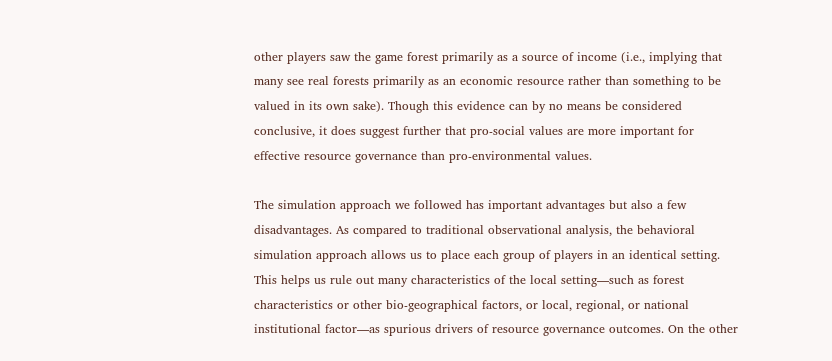other players saw the game forest primarily as a source of income (i.e., implying that many see real forests primarily as an economic resource rather than something to be valued in its own sake). Though this evidence can by no means be considered conclusive, it does suggest further that pro-social values are more important for effective resource governance than pro-environmental values.

The simulation approach we followed has important advantages but also a few disadvantages. As compared to traditional observational analysis, the behavioral simulation approach allows us to place each group of players in an identical setting. This helps us rule out many characteristics of the local setting—such as forest characteristics or other bio-geographical factors, or local, regional, or national institutional factor—as spurious drivers of resource governance outcomes. On the other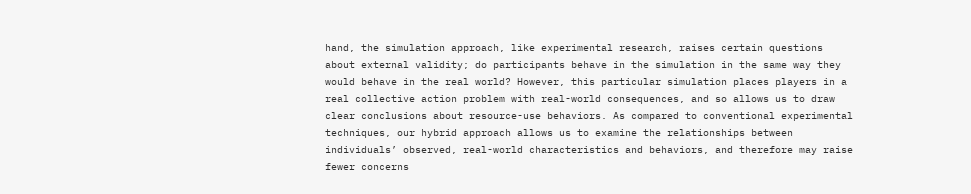hand, the simulation approach, like experimental research, raises certain questions about external validity; do participants behave in the simulation in the same way they would behave in the real world? However, this particular simulation places players in a real collective action problem with real-world consequences, and so allows us to draw clear conclusions about resource-use behaviors. As compared to conventional experimental techniques, our hybrid approach allows us to examine the relationships between individuals’ observed, real-world characteristics and behaviors, and therefore may raise fewer concerns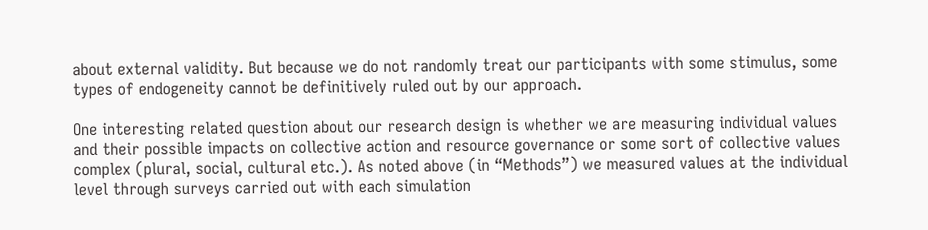about external validity. But because we do not randomly treat our participants with some stimulus, some types of endogeneity cannot be definitively ruled out by our approach.

One interesting related question about our research design is whether we are measuring individual values and their possible impacts on collective action and resource governance or some sort of collective values complex (plural, social, cultural etc.). As noted above (in “Methods”) we measured values at the individual level through surveys carried out with each simulation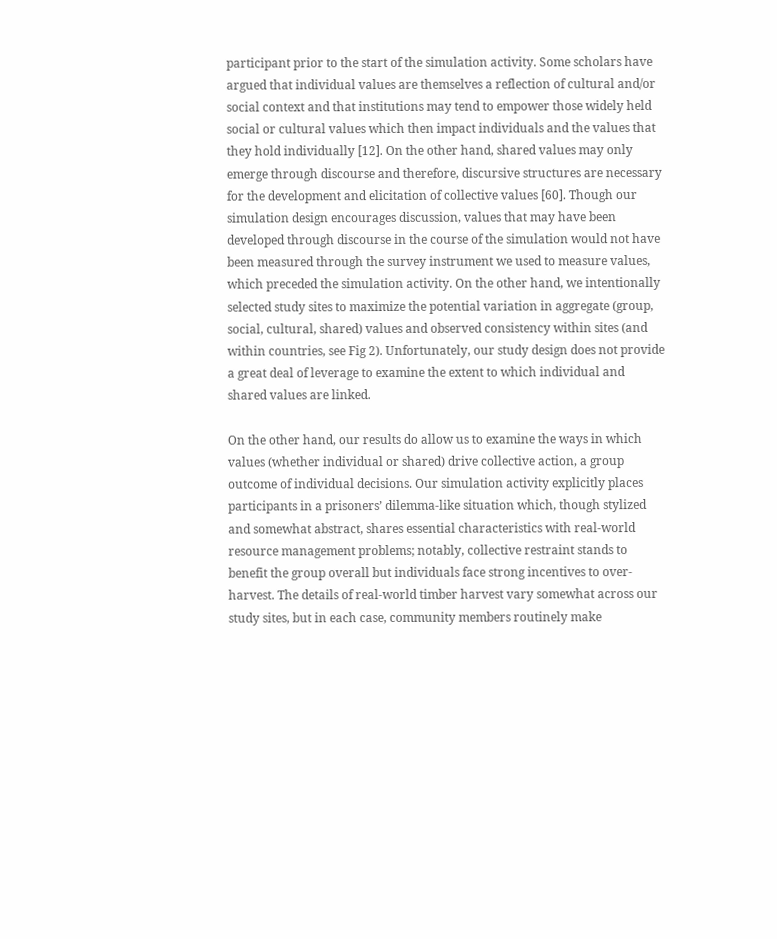participant prior to the start of the simulation activity. Some scholars have argued that individual values are themselves a reflection of cultural and/or social context and that institutions may tend to empower those widely held social or cultural values which then impact individuals and the values that they hold individually [12]. On the other hand, shared values may only emerge through discourse and therefore, discursive structures are necessary for the development and elicitation of collective values [60]. Though our simulation design encourages discussion, values that may have been developed through discourse in the course of the simulation would not have been measured through the survey instrument we used to measure values, which preceded the simulation activity. On the other hand, we intentionally selected study sites to maximize the potential variation in aggregate (group, social, cultural, shared) values and observed consistency within sites (and within countries, see Fig 2). Unfortunately, our study design does not provide a great deal of leverage to examine the extent to which individual and shared values are linked.

On the other hand, our results do allow us to examine the ways in which values (whether individual or shared) drive collective action, a group outcome of individual decisions. Our simulation activity explicitly places participants in a prisoners’ dilemma-like situation which, though stylized and somewhat abstract, shares essential characteristics with real-world resource management problems; notably, collective restraint stands to benefit the group overall but individuals face strong incentives to over-harvest. The details of real-world timber harvest vary somewhat across our study sites, but in each case, community members routinely make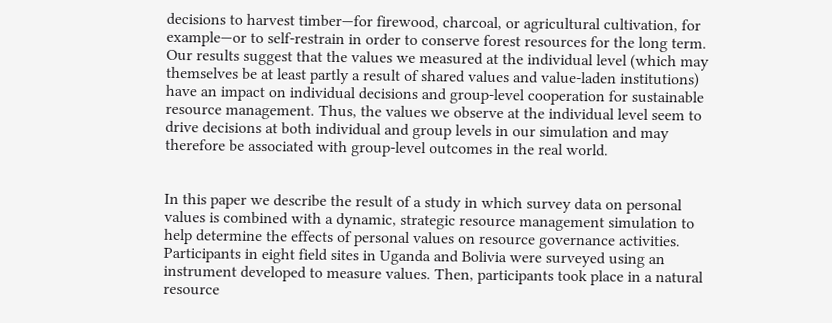decisions to harvest timber—for firewood, charcoal, or agricultural cultivation, for example—or to self-restrain in order to conserve forest resources for the long term. Our results suggest that the values we measured at the individual level (which may themselves be at least partly a result of shared values and value-laden institutions) have an impact on individual decisions and group-level cooperation for sustainable resource management. Thus, the values we observe at the individual level seem to drive decisions at both individual and group levels in our simulation and may therefore be associated with group-level outcomes in the real world.


In this paper we describe the result of a study in which survey data on personal values is combined with a dynamic, strategic resource management simulation to help determine the effects of personal values on resource governance activities. Participants in eight field sites in Uganda and Bolivia were surveyed using an instrument developed to measure values. Then, participants took place in a natural resource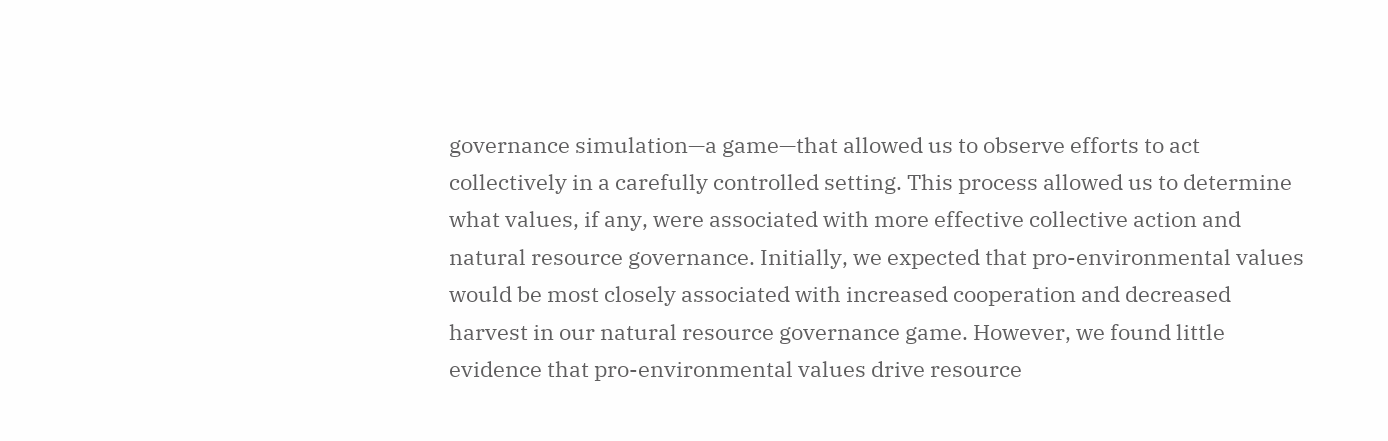governance simulation—a game—that allowed us to observe efforts to act collectively in a carefully controlled setting. This process allowed us to determine what values, if any, were associated with more effective collective action and natural resource governance. Initially, we expected that pro-environmental values would be most closely associated with increased cooperation and decreased harvest in our natural resource governance game. However, we found little evidence that pro-environmental values drive resource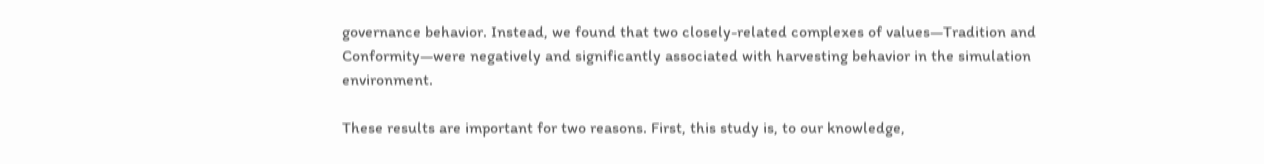governance behavior. Instead, we found that two closely-related complexes of values—Tradition and Conformity—were negatively and significantly associated with harvesting behavior in the simulation environment.

These results are important for two reasons. First, this study is, to our knowledge,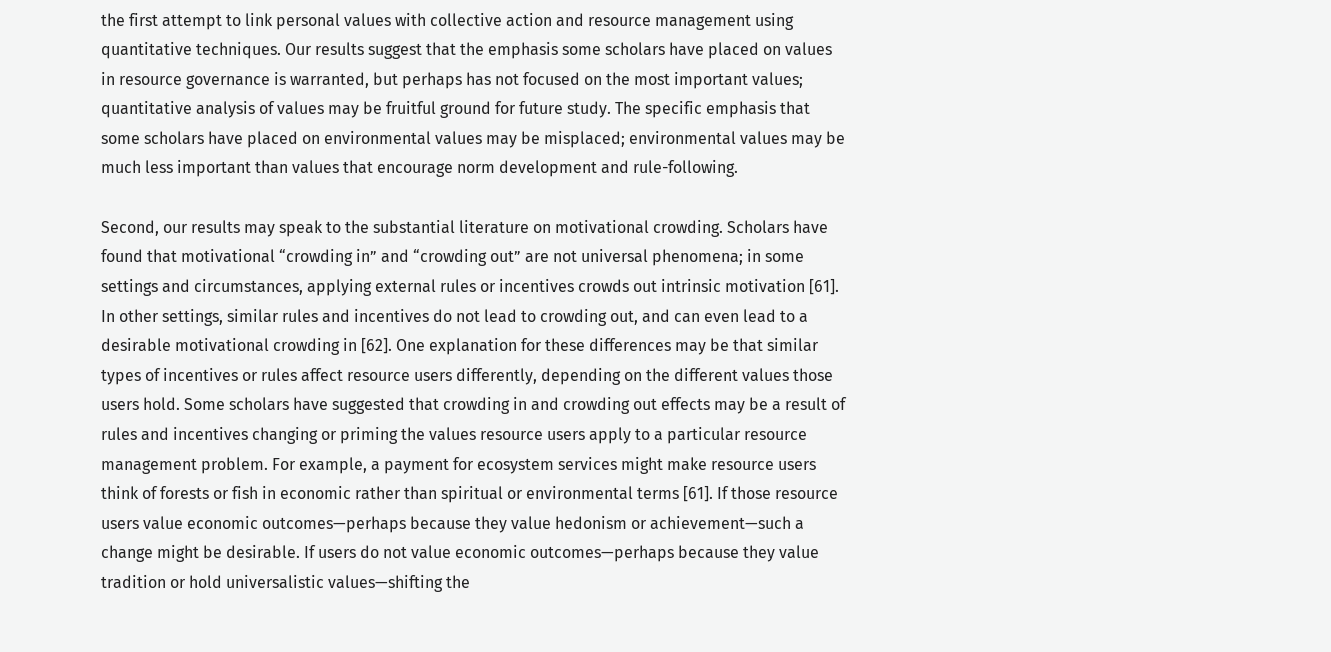the first attempt to link personal values with collective action and resource management using quantitative techniques. Our results suggest that the emphasis some scholars have placed on values in resource governance is warranted, but perhaps has not focused on the most important values; quantitative analysis of values may be fruitful ground for future study. The specific emphasis that some scholars have placed on environmental values may be misplaced; environmental values may be much less important than values that encourage norm development and rule-following.

Second, our results may speak to the substantial literature on motivational crowding. Scholars have found that motivational “crowding in” and “crowding out” are not universal phenomena; in some settings and circumstances, applying external rules or incentives crowds out intrinsic motivation [61]. In other settings, similar rules and incentives do not lead to crowding out, and can even lead to a desirable motivational crowding in [62]. One explanation for these differences may be that similar types of incentives or rules affect resource users differently, depending on the different values those users hold. Some scholars have suggested that crowding in and crowding out effects may be a result of rules and incentives changing or priming the values resource users apply to a particular resource management problem. For example, a payment for ecosystem services might make resource users think of forests or fish in economic rather than spiritual or environmental terms [61]. If those resource users value economic outcomes—perhaps because they value hedonism or achievement—such a change might be desirable. If users do not value economic outcomes—perhaps because they value tradition or hold universalistic values—shifting the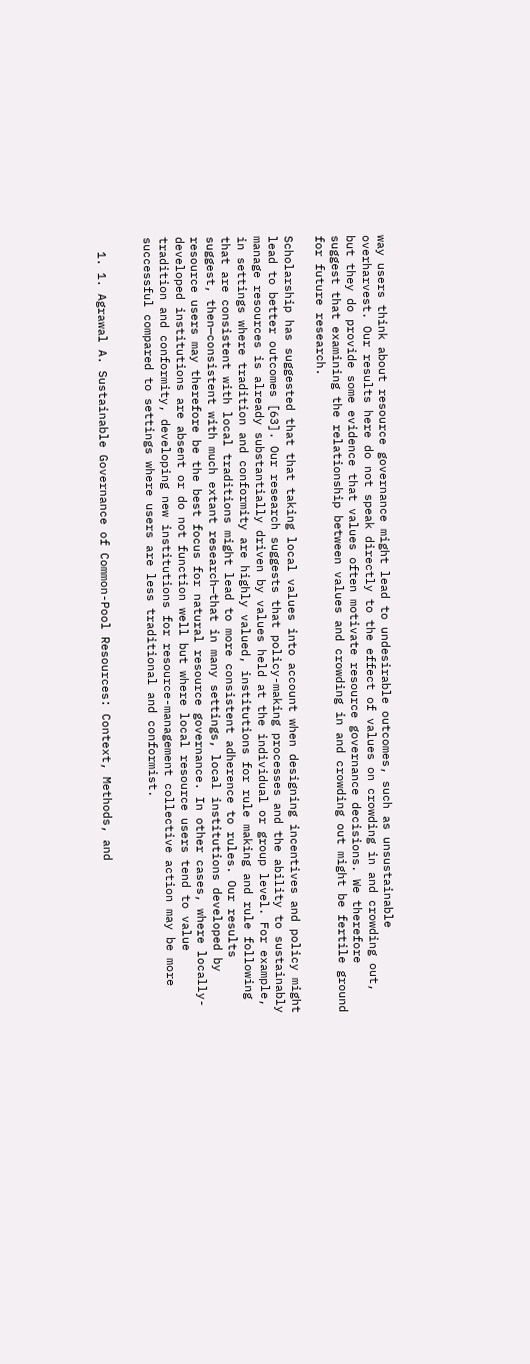way users think about resource governance might lead to undesirable outcomes, such as unsustainable overharvest. Our results here do not speak directly to the effect of values on crowding in and crowding out, but they do provide some evidence that values often motivate resource governance decisions. We therefore suggest that examining the relationship between values and crowding in and crowding out might be fertile ground for future research.

Scholarship has suggested that that taking local values into account when designing incentives and policy might lead to better outcomes [63]. Our research suggests that policy-making processes and the ability to sustainably manage resources is already substantially driven by values held at the individual or group level. For example, in settings where tradition and conformity are highly valued, institutions for rule making and rule following that are consistent with local traditions might lead to more consistent adherence to rules. Our results suggest, then—consistent with much extant research—that in many settings, local institutions developed by resource users may therefore be the best focus for natural resource governance. In other cases, where locally-developed institutions are absent or do not function well but where local resource users tend to value tradition and conformity, developing new institutions for resource-management collective action may be more successful compared to settings where users are less traditional and conformist.


  1. 1. Agrawal A. Sustainable Governance of Common-Pool Resources: Context, Methods, and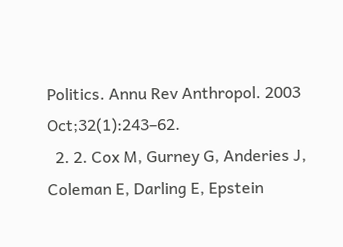Politics. Annu Rev Anthropol. 2003 Oct;32(1):243–62.
  2. 2. Cox M, Gurney G, Anderies J, Coleman E, Darling E, Epstein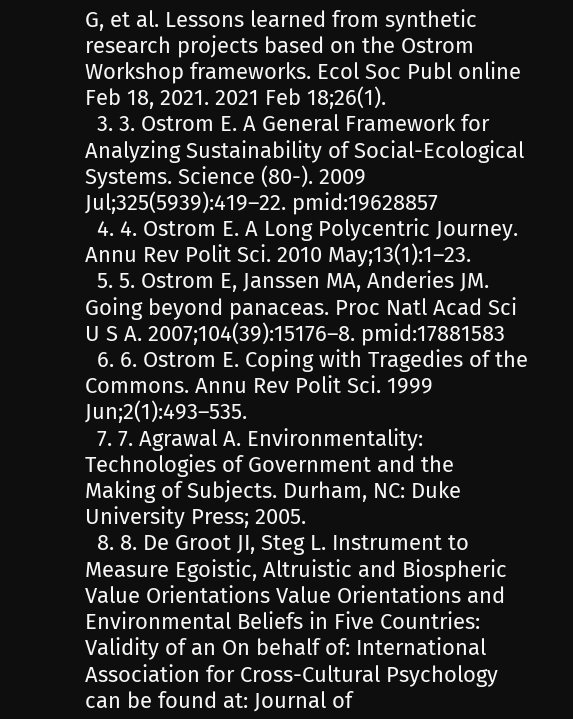G, et al. Lessons learned from synthetic research projects based on the Ostrom Workshop frameworks. Ecol Soc Publ online Feb 18, 2021. 2021 Feb 18;26(1).
  3. 3. Ostrom E. A General Framework for Analyzing Sustainability of Social-Ecological Systems. Science (80-). 2009 Jul;325(5939):419–22. pmid:19628857
  4. 4. Ostrom E. A Long Polycentric Journey. Annu Rev Polit Sci. 2010 May;13(1):1–23.
  5. 5. Ostrom E, Janssen MA, Anderies JM. Going beyond panaceas. Proc Natl Acad Sci U S A. 2007;104(39):15176–8. pmid:17881583
  6. 6. Ostrom E. Coping with Tragedies of the Commons. Annu Rev Polit Sci. 1999 Jun;2(1):493–535.
  7. 7. Agrawal A. Environmentality: Technologies of Government and the Making of Subjects. Durham, NC: Duke University Press; 2005.
  8. 8. De Groot JI, Steg L. Instrument to Measure Egoistic, Altruistic and Biospheric Value Orientations Value Orientations and Environmental Beliefs in Five Countries: Validity of an On behalf of: International Association for Cross-Cultural Psychology can be found at: Journal of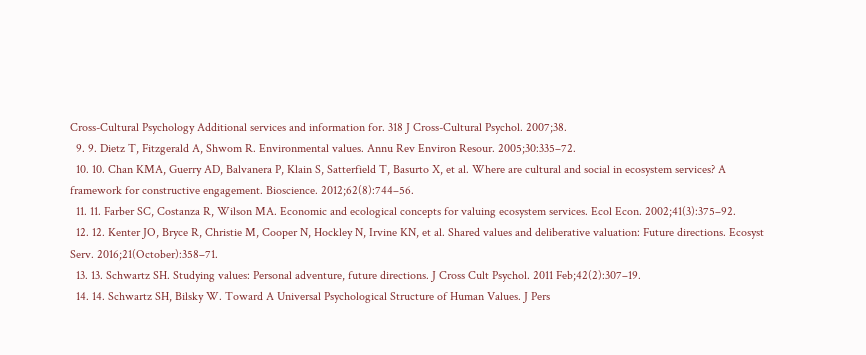Cross-Cultural Psychology Additional services and information for. 318 J Cross-Cultural Psychol. 2007;38.
  9. 9. Dietz T, Fitzgerald A, Shwom R. Environmental values. Annu Rev Environ Resour. 2005;30:335–72.
  10. 10. Chan KMA, Guerry AD, Balvanera P, Klain S, Satterfield T, Basurto X, et al. Where are cultural and social in ecosystem services? A framework for constructive engagement. Bioscience. 2012;62(8):744–56.
  11. 11. Farber SC, Costanza R, Wilson MA. Economic and ecological concepts for valuing ecosystem services. Ecol Econ. 2002;41(3):375–92.
  12. 12. Kenter JO, Bryce R, Christie M, Cooper N, Hockley N, Irvine KN, et al. Shared values and deliberative valuation: Future directions. Ecosyst Serv. 2016;21(October):358–71.
  13. 13. Schwartz SH. Studying values: Personal adventure, future directions. J Cross Cult Psychol. 2011 Feb;42(2):307–19.
  14. 14. Schwartz SH, Bilsky W. Toward A Universal Psychological Structure of Human Values. J Pers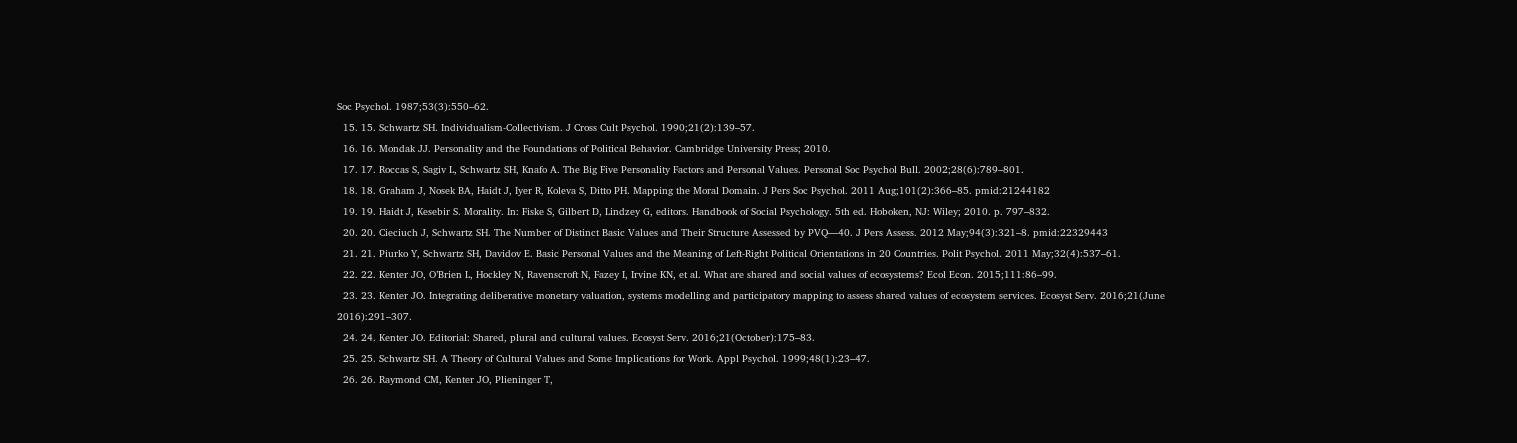Soc Psychol. 1987;53(3):550–62.
  15. 15. Schwartz SH. Individualism-Collectivism. J Cross Cult Psychol. 1990;21(2):139–57.
  16. 16. Mondak JJ. Personality and the Foundations of Political Behavior. Cambridge University Press; 2010.
  17. 17. Roccas S, Sagiv L, Schwartz SH, Knafo A. The Big Five Personality Factors and Personal Values. Personal Soc Psychol Bull. 2002;28(6):789–801.
  18. 18. Graham J, Nosek BA, Haidt J, Iyer R, Koleva S, Ditto PH. Mapping the Moral Domain. J Pers Soc Psychol. 2011 Aug;101(2):366–85. pmid:21244182
  19. 19. Haidt J, Kesebir S. Morality. In: Fiske S, Gilbert D, Lindzey G, editors. Handbook of Social Psychology. 5th ed. Hoboken, NJ: Wiley; 2010. p. 797–832.
  20. 20. Cieciuch J, Schwartz SH. The Number of Distinct Basic Values and Their Structure Assessed by PVQ—40. J Pers Assess. 2012 May;94(3):321–8. pmid:22329443
  21. 21. Piurko Y, Schwartz SH, Davidov E. Basic Personal Values and the Meaning of Left-Right Political Orientations in 20 Countries. Polit Psychol. 2011 May;32(4):537–61.
  22. 22. Kenter JO, O’Brien L, Hockley N, Ravenscroft N, Fazey I, Irvine KN, et al. What are shared and social values of ecosystems? Ecol Econ. 2015;111:86–99.
  23. 23. Kenter JO. Integrating deliberative monetary valuation, systems modelling and participatory mapping to assess shared values of ecosystem services. Ecosyst Serv. 2016;21(June 2016):291–307.
  24. 24. Kenter JO. Editorial: Shared, plural and cultural values. Ecosyst Serv. 2016;21(October):175–83.
  25. 25. Schwartz SH. A Theory of Cultural Values and Some Implications for Work. Appl Psychol. 1999;48(1):23–47.
  26. 26. Raymond CM, Kenter JO, Plieninger T,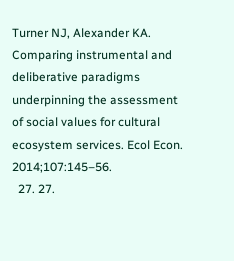Turner NJ, Alexander KA. Comparing instrumental and deliberative paradigms underpinning the assessment of social values for cultural ecosystem services. Ecol Econ. 2014;107:145–56.
  27. 27.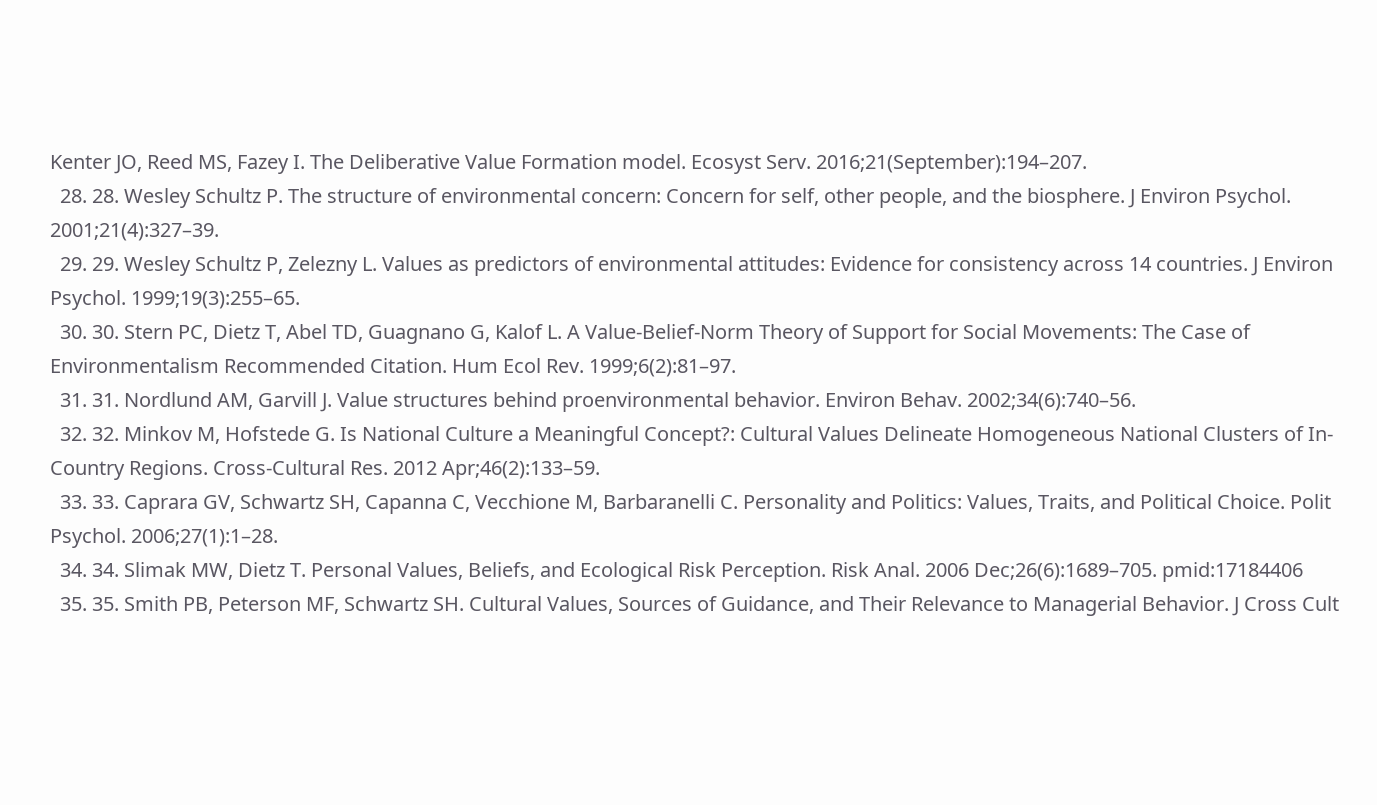Kenter JO, Reed MS, Fazey I. The Deliberative Value Formation model. Ecosyst Serv. 2016;21(September):194–207.
  28. 28. Wesley Schultz P. The structure of environmental concern: Concern for self, other people, and the biosphere. J Environ Psychol. 2001;21(4):327–39.
  29. 29. Wesley Schultz P, Zelezny L. Values as predictors of environmental attitudes: Evidence for consistency across 14 countries. J Environ Psychol. 1999;19(3):255–65.
  30. 30. Stern PC, Dietz T, Abel TD, Guagnano G, Kalof L. A Value-Belief-Norm Theory of Support for Social Movements: The Case of Environmentalism Recommended Citation. Hum Ecol Rev. 1999;6(2):81–97.
  31. 31. Nordlund AM, Garvill J. Value structures behind proenvironmental behavior. Environ Behav. 2002;34(6):740–56.
  32. 32. Minkov M, Hofstede G. Is National Culture a Meaningful Concept?: Cultural Values Delineate Homogeneous National Clusters of In-Country Regions. Cross-Cultural Res. 2012 Apr;46(2):133–59.
  33. 33. Caprara GV, Schwartz SH, Capanna C, Vecchione M, Barbaranelli C. Personality and Politics: Values, Traits, and Political Choice. Polit Psychol. 2006;27(1):1–28.
  34. 34. Slimak MW, Dietz T. Personal Values, Beliefs, and Ecological Risk Perception. Risk Anal. 2006 Dec;26(6):1689–705. pmid:17184406
  35. 35. Smith PB, Peterson MF, Schwartz SH. Cultural Values, Sources of Guidance, and Their Relevance to Managerial Behavior. J Cross Cult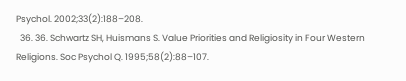Psychol. 2002;33(2):188–208.
  36. 36. Schwartz SH, Huismans S. Value Priorities and Religiosity in Four Western Religions. Soc Psychol Q. 1995;58(2):88–107.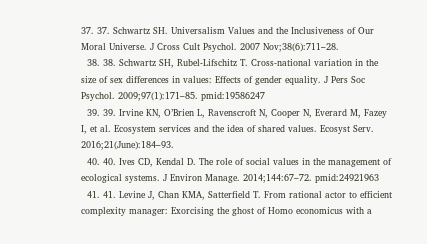37. 37. Schwartz SH. Universalism Values and the Inclusiveness of Our Moral Universe. J Cross Cult Psychol. 2007 Nov;38(6):711–28.
  38. 38. Schwartz SH, Rubel-Lifschitz T. Cross-national variation in the size of sex differences in values: Effects of gender equality. J Pers Soc Psychol. 2009;97(1):171–85. pmid:19586247
  39. 39. Irvine KN, O’Brien L, Ravenscroft N, Cooper N, Everard M, Fazey I, et al. Ecosystem services and the idea of shared values. Ecosyst Serv. 2016;21(June):184–93.
  40. 40. Ives CD, Kendal D. The role of social values in the management of ecological systems. J Environ Manage. 2014;144:67–72. pmid:24921963
  41. 41. Levine J, Chan KMA, Satterfield T. From rational actor to efficient complexity manager: Exorcising the ghost of Homo economicus with a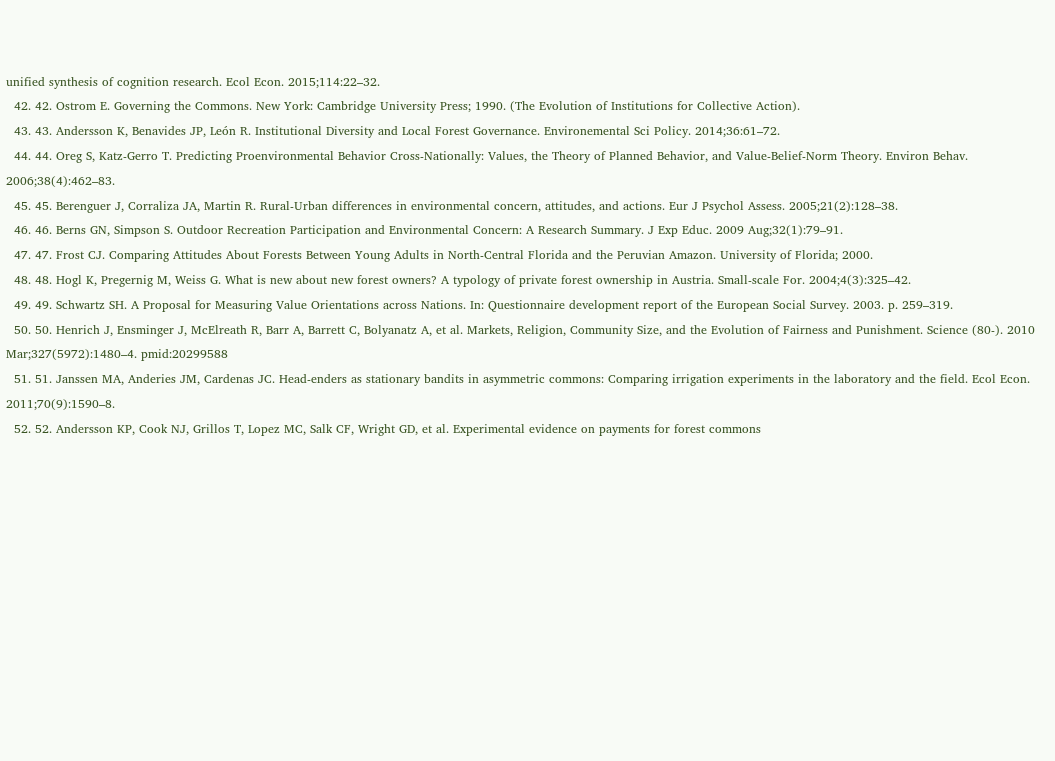unified synthesis of cognition research. Ecol Econ. 2015;114:22–32.
  42. 42. Ostrom E. Governing the Commons. New York: Cambridge University Press; 1990. (The Evolution of Institutions for Collective Action).
  43. 43. Andersson K, Benavides JP, León R. Institutional Diversity and Local Forest Governance. Environemental Sci Policy. 2014;36:61–72.
  44. 44. Oreg S, Katz-Gerro T. Predicting Proenvironmental Behavior Cross-Nationally: Values, the Theory of Planned Behavior, and Value-Belief-Norm Theory. Environ Behav. 2006;38(4):462–83.
  45. 45. Berenguer J, Corraliza JA, Martin R. Rural-Urban differences in environmental concern, attitudes, and actions. Eur J Psychol Assess. 2005;21(2):128–38.
  46. 46. Berns GN, Simpson S. Outdoor Recreation Participation and Environmental Concern: A Research Summary. J Exp Educ. 2009 Aug;32(1):79–91.
  47. 47. Frost CJ. Comparing Attitudes About Forests Between Young Adults in North-Central Florida and the Peruvian Amazon. University of Florida; 2000.
  48. 48. Hogl K, Pregernig M, Weiss G. What is new about new forest owners? A typology of private forest ownership in Austria. Small-scale For. 2004;4(3):325–42.
  49. 49. Schwartz SH. A Proposal for Measuring Value Orientations across Nations. In: Questionnaire development report of the European Social Survey. 2003. p. 259–319.
  50. 50. Henrich J, Ensminger J, McElreath R, Barr A, Barrett C, Bolyanatz A, et al. Markets, Religion, Community Size, and the Evolution of Fairness and Punishment. Science (80-). 2010 Mar;327(5972):1480–4. pmid:20299588
  51. 51. Janssen MA, Anderies JM, Cardenas JC. Head-enders as stationary bandits in asymmetric commons: Comparing irrigation experiments in the laboratory and the field. Ecol Econ. 2011;70(9):1590–8.
  52. 52. Andersson KP, Cook NJ, Grillos T, Lopez MC, Salk CF, Wright GD, et al. Experimental evidence on payments for forest commons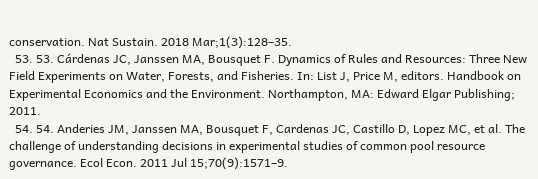conservation. Nat Sustain. 2018 Mar;1(3):128–35.
  53. 53. Cárdenas JC, Janssen MA, Bousquet F. Dynamics of Rules and Resources: Three New Field Experiments on Water, Forests, and Fisheries. In: List J, Price M, editors. Handbook on Experimental Economics and the Environment. Northampton, MA: Edward Elgar Publishing; 2011.
  54. 54. Anderies JM, Janssen MA, Bousquet F, Cardenas JC, Castillo D, Lopez MC, et al. The challenge of understanding decisions in experimental studies of common pool resource governance. Ecol Econ. 2011 Jul 15;70(9):1571–9.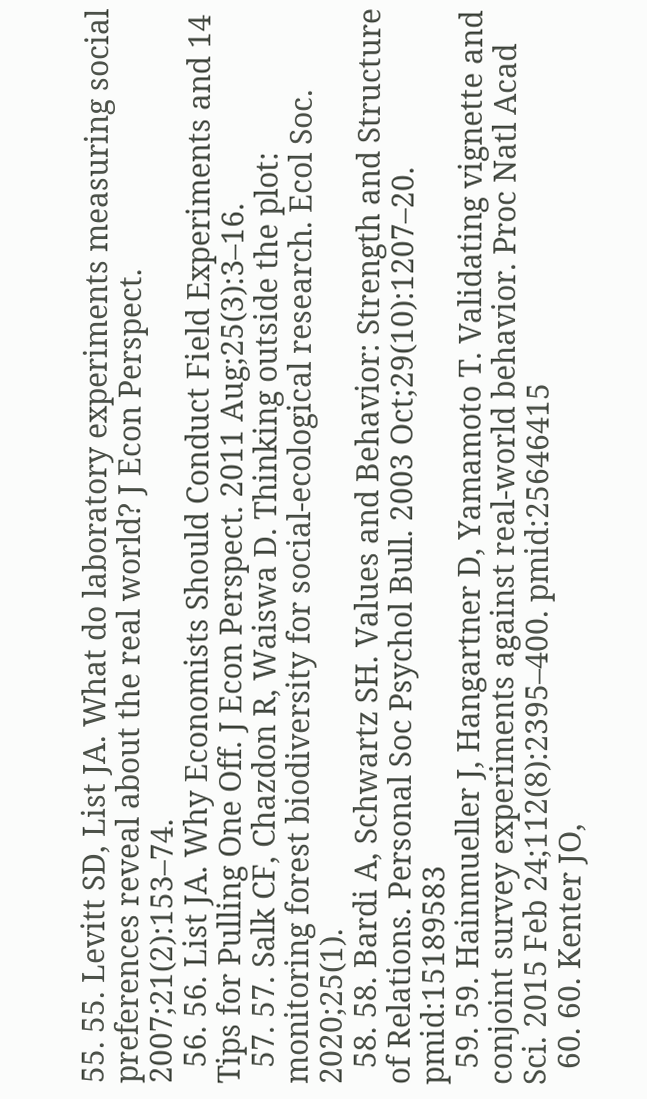55. 55. Levitt SD, List JA. What do laboratory experiments measuring social preferences reveal about the real world? J Econ Perspect. 2007;21(2):153–74.
  56. 56. List JA. Why Economists Should Conduct Field Experiments and 14 Tips for Pulling One Off. J Econ Perspect. 2011 Aug;25(3):3–16.
  57. 57. Salk CF, Chazdon R, Waiswa D. Thinking outside the plot: monitoring forest biodiversity for social-ecological research. Ecol Soc. 2020;25(1).
  58. 58. Bardi A, Schwartz SH. Values and Behavior: Strength and Structure of Relations. Personal Soc Psychol Bull. 2003 Oct;29(10):1207–20. pmid:15189583
  59. 59. Hainmueller J, Hangartner D, Yamamoto T. Validating vignette and conjoint survey experiments against real-world behavior. Proc Natl Acad Sci. 2015 Feb 24;112(8):2395–400. pmid:25646415
  60. 60. Kenter JO,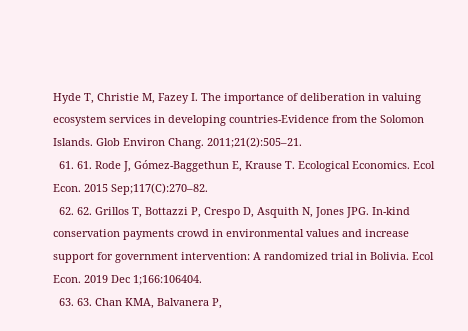Hyde T, Christie M, Fazey I. The importance of deliberation in valuing ecosystem services in developing countries-Evidence from the Solomon Islands. Glob Environ Chang. 2011;21(2):505–21.
  61. 61. Rode J, Gómez-Baggethun E, Krause T. Ecological Economics. Ecol Econ. 2015 Sep;117(C):270–82.
  62. 62. Grillos T, Bottazzi P, Crespo D, Asquith N, Jones JPG. In-kind conservation payments crowd in environmental values and increase support for government intervention: A randomized trial in Bolivia. Ecol Econ. 2019 Dec 1;166:106404.
  63. 63. Chan KMA, Balvanera P,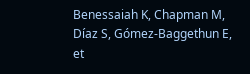Benessaiah K, Chapman M, Díaz S, Gómez-Baggethun E, et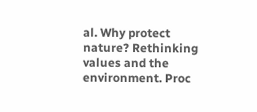al. Why protect nature? Rethinking values and the environment. Proc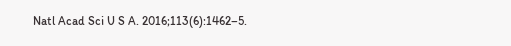Natl Acad Sci U S A. 2016;113(6):1462–5.